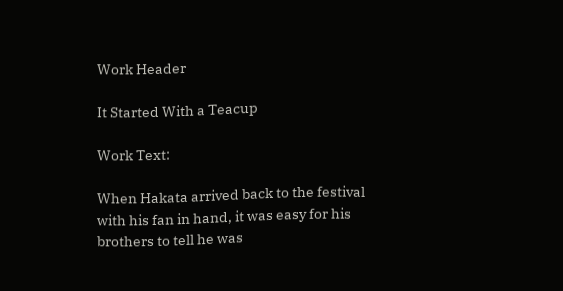Work Header

It Started With a Teacup

Work Text:

When Hakata arrived back to the festival with his fan in hand, it was easy for his brothers to tell he was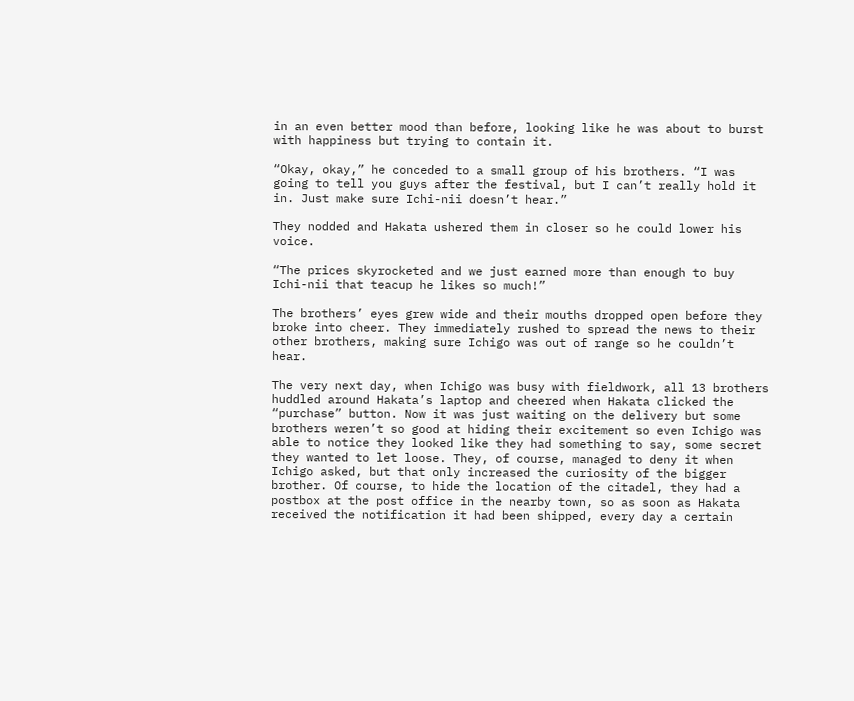in an even better mood than before, looking like he was about to burst with happiness but trying to contain it.

“Okay, okay,” he conceded to a small group of his brothers. “I was going to tell you guys after the festival, but I can’t really hold it in. Just make sure Ichi-nii doesn’t hear.”

They nodded and Hakata ushered them in closer so he could lower his voice.

“The prices skyrocketed and we just earned more than enough to buy Ichi-nii that teacup he likes so much!”

The brothers’ eyes grew wide and their mouths dropped open before they broke into cheer. They immediately rushed to spread the news to their other brothers, making sure Ichigo was out of range so he couldn’t hear.

The very next day, when Ichigo was busy with fieldwork, all 13 brothers huddled around Hakata’s laptop and cheered when Hakata clicked the “purchase” button. Now it was just waiting on the delivery but some brothers weren’t so good at hiding their excitement so even Ichigo was able to notice they looked like they had something to say, some secret they wanted to let loose. They, of course, managed to deny it when Ichigo asked, but that only increased the curiosity of the bigger brother. Of course, to hide the location of the citadel, they had a postbox at the post office in the nearby town, so as soon as Hakata received the notification it had been shipped, every day a certain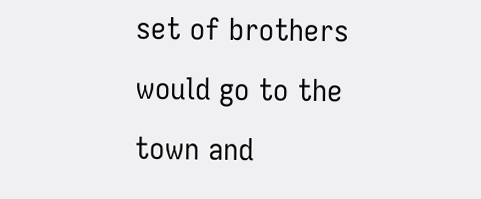set of brothers would go to the town and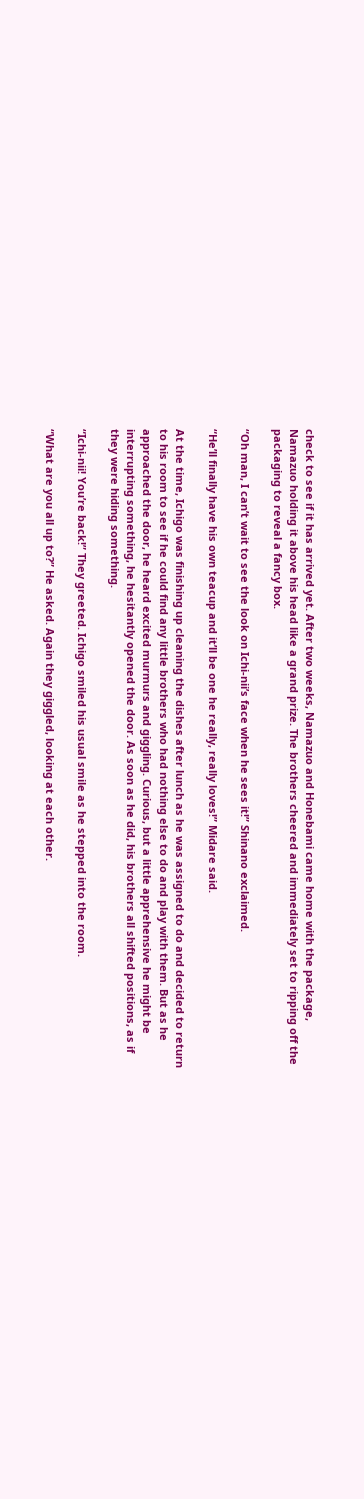check to see if it has arrived yet. After two weeks, Namazuo and Honebami came home with the package, Namazuo holding it above his head like a grand prize. The brothers cheered and immediately set to ripping off the packaging to reveal a fancy box.

“Oh man, I can’t wait to see the look on Ichi-nii’s face when he sees it!” Shinano exclaimed.

“He’ll finally have his own teacup and it’ll be one he really, really loves!” Midare said.

At the time, Ichigo was finishing up cleaning the dishes after lunch as he was assigned to do and decided to return to his room to see if he could find any little brothers who had nothing else to do and play with them. But as he approached the door, he heard excited murmurs and giggling. Curious, but a little apprehensive he might be interrupting something, he hesitantly opened the door. As soon as he did, his brothers all shifted positions, as if they were hiding something.

“Ichi-nii! You’re back!” They greeted. Ichigo smiled his usual smile as he stepped into the room.

“What are you all up to?” He asked. Again they giggled, looking at each other.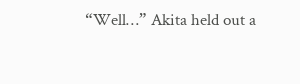“Well…” Akita held out a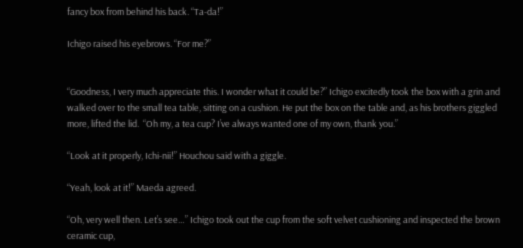fancy box from behind his back. “Ta-da!”

Ichigo raised his eyebrows. “For me?”


“Goodness, I very much appreciate this. I wonder what it could be?” Ichigo excitedly took the box with a grin and walked over to the small tea table, sitting on a cushion. He put the box on the table and, as his brothers giggled more, lifted the lid.  “Oh my, a tea cup? I’ve always wanted one of my own, thank you.”

“Look at it properly, Ichi-nii!” Houchou said with a giggle.

“Yeah, look at it!” Maeda agreed.

“Oh, very well then. Let’s see…” Ichigo took out the cup from the soft velvet cushioning and inspected the brown ceramic cup,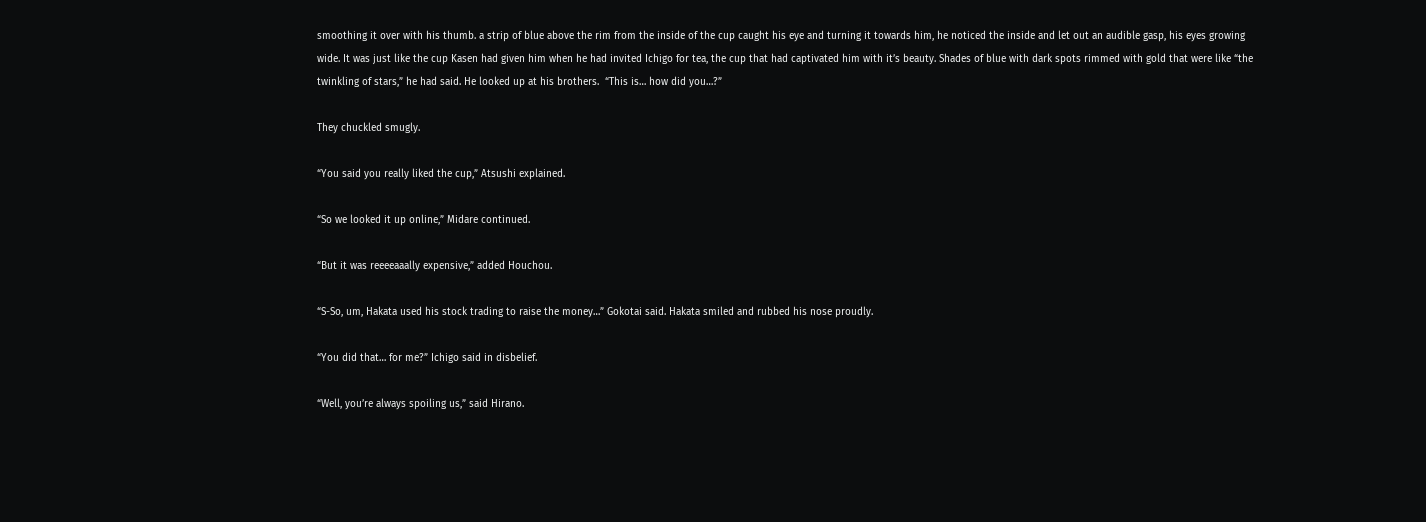smoothing it over with his thumb. a strip of blue above the rim from the inside of the cup caught his eye and turning it towards him, he noticed the inside and let out an audible gasp, his eyes growing wide. It was just like the cup Kasen had given him when he had invited Ichigo for tea, the cup that had captivated him with it’s beauty. Shades of blue with dark spots rimmed with gold that were like “the twinkling of stars,” he had said. He looked up at his brothers.  “This is… how did you…?”

They chuckled smugly.

“You said you really liked the cup,” Atsushi explained.

“So we looked it up online,” Midare continued.

“But it was reeeeaaally expensive,” added Houchou.

“S-So, um, Hakata used his stock trading to raise the money…” Gokotai said. Hakata smiled and rubbed his nose proudly.

“You did that… for me?” Ichigo said in disbelief.

“Well, you’re always spoiling us,” said Hirano.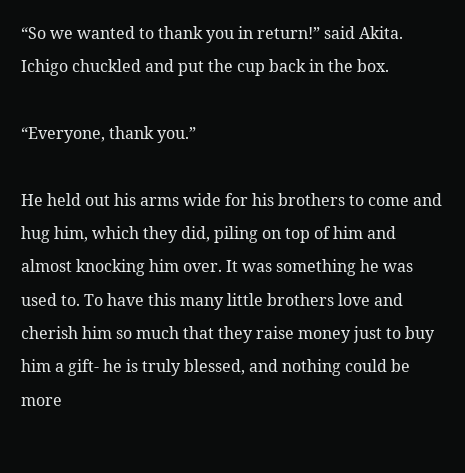“So we wanted to thank you in return!” said Akita. Ichigo chuckled and put the cup back in the box.

“Everyone, thank you.”

He held out his arms wide for his brothers to come and hug him, which they did, piling on top of him and almost knocking him over. It was something he was used to. To have this many little brothers love and cherish him so much that they raise money just to buy him a gift- he is truly blessed, and nothing could be more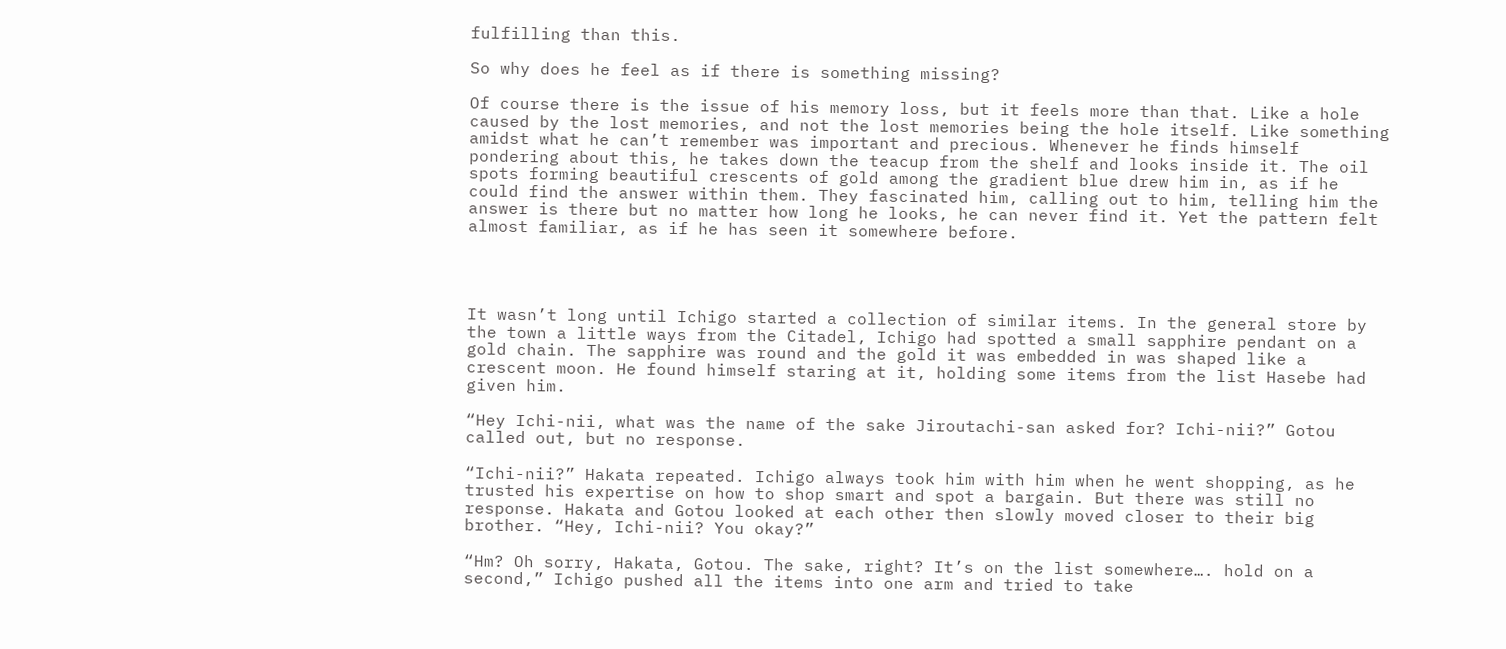fulfilling than this.

So why does he feel as if there is something missing?

Of course there is the issue of his memory loss, but it feels more than that. Like a hole caused by the lost memories, and not the lost memories being the hole itself. Like something amidst what he can’t remember was important and precious. Whenever he finds himself pondering about this, he takes down the teacup from the shelf and looks inside it. The oil spots forming beautiful crescents of gold among the gradient blue drew him in, as if he could find the answer within them. They fascinated him, calling out to him, telling him the answer is there but no matter how long he looks, he can never find it. Yet the pattern felt almost familiar, as if he has seen it somewhere before.




It wasn’t long until Ichigo started a collection of similar items. In the general store by the town a little ways from the Citadel, Ichigo had spotted a small sapphire pendant on a gold chain. The sapphire was round and the gold it was embedded in was shaped like a crescent moon. He found himself staring at it, holding some items from the list Hasebe had given him.

“Hey Ichi-nii, what was the name of the sake Jiroutachi-san asked for? Ichi-nii?” Gotou called out, but no response.

“Ichi-nii?” Hakata repeated. Ichigo always took him with him when he went shopping, as he trusted his expertise on how to shop smart and spot a bargain. But there was still no response. Hakata and Gotou looked at each other then slowly moved closer to their big brother. “Hey, Ichi-nii? You okay?”

“Hm? Oh sorry, Hakata, Gotou. The sake, right? It’s on the list somewhere…. hold on a second,” Ichigo pushed all the items into one arm and tried to take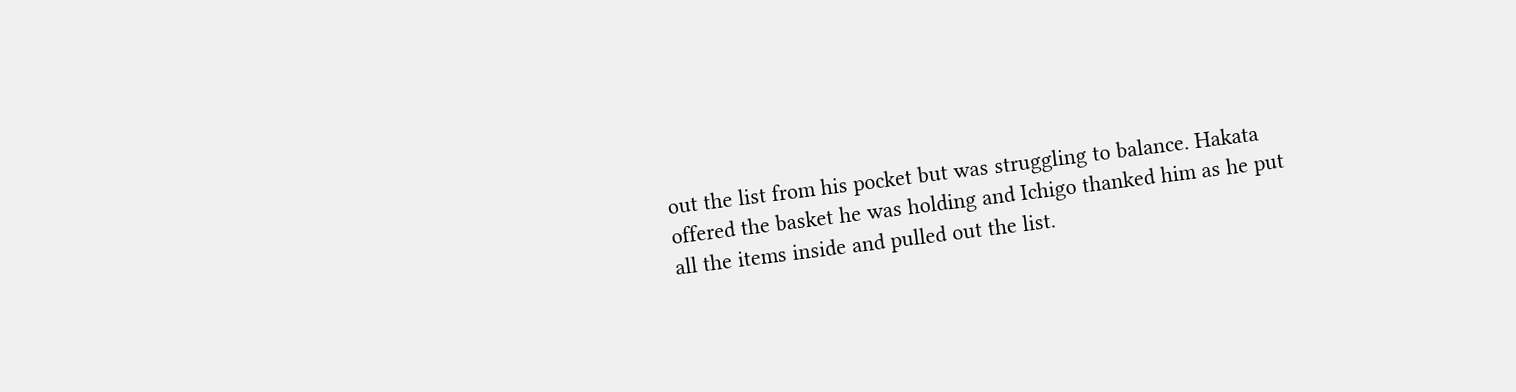out the list from his pocket but was struggling to balance. Hakata offered the basket he was holding and Ichigo thanked him as he put all the items inside and pulled out the list.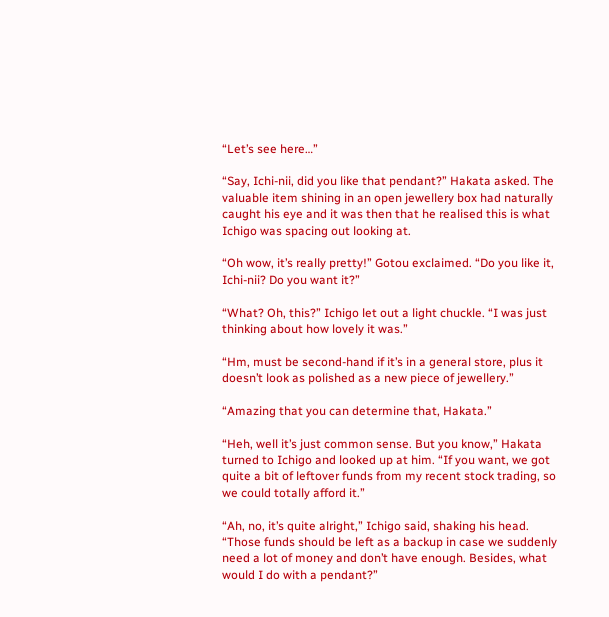“Let’s see here…”

“Say, Ichi-nii, did you like that pendant?” Hakata asked. The valuable item shining in an open jewellery box had naturally caught his eye and it was then that he realised this is what Ichigo was spacing out looking at.

“Oh wow, it’s really pretty!” Gotou exclaimed. “Do you like it, Ichi-nii? Do you want it?”

“What? Oh, this?” Ichigo let out a light chuckle. “I was just thinking about how lovely it was.”

“Hm, must be second-hand if it’s in a general store, plus it doesn’t look as polished as a new piece of jewellery.”

“Amazing that you can determine that, Hakata.”

“Heh, well it’s just common sense. But you know,” Hakata turned to Ichigo and looked up at him. “If you want, we got quite a bit of leftover funds from my recent stock trading, so we could totally afford it.”

“Ah, no, it’s quite alright,” Ichigo said, shaking his head. “Those funds should be left as a backup in case we suddenly need a lot of money and don’t have enough. Besides, what would I do with a pendant?”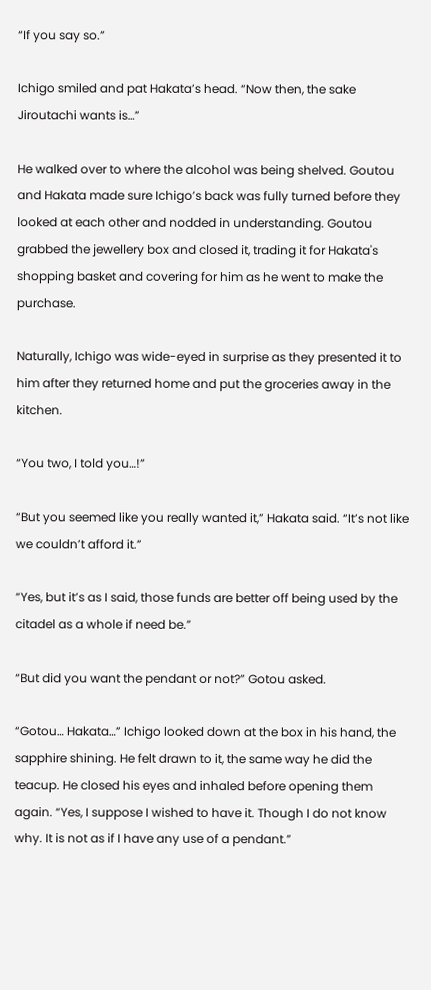“If you say so.”

Ichigo smiled and pat Hakata’s head. “Now then, the sake Jiroutachi wants is…”

He walked over to where the alcohol was being shelved. Goutou and Hakata made sure Ichigo’s back was fully turned before they looked at each other and nodded in understanding. Goutou grabbed the jewellery box and closed it, trading it for Hakata's shopping basket and covering for him as he went to make the purchase.

Naturally, Ichigo was wide-eyed in surprise as they presented it to him after they returned home and put the groceries away in the kitchen.

“You two, I told you…!”

“But you seemed like you really wanted it,” Hakata said. “It’s not like we couldn’t afford it.”

“Yes, but it’s as I said, those funds are better off being used by the citadel as a whole if need be.”

“But did you want the pendant or not?” Gotou asked.

“Gotou… Hakata…” Ichigo looked down at the box in his hand, the sapphire shining. He felt drawn to it, the same way he did the teacup. He closed his eyes and inhaled before opening them again. “Yes, I suppose I wished to have it. Though I do not know why. It is not as if I have any use of a pendant.”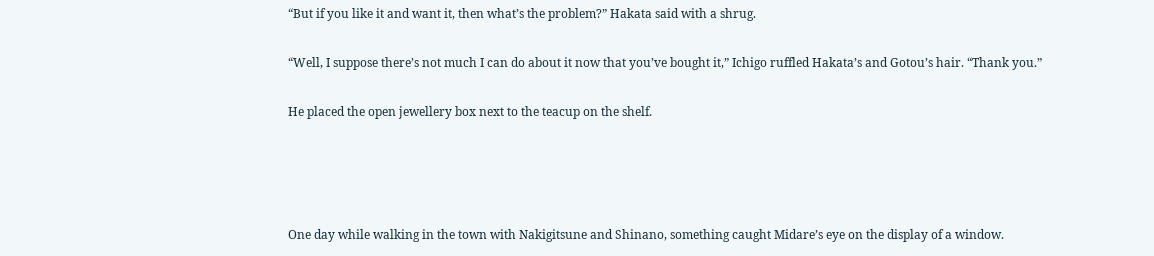“But if you like it and want it, then what’s the problem?” Hakata said with a shrug.

“Well, I suppose there’s not much I can do about it now that you’ve bought it,” Ichigo ruffled Hakata’s and Gotou’s hair. “Thank you.”

He placed the open jewellery box next to the teacup on the shelf.




One day while walking in the town with Nakigitsune and Shinano, something caught Midare’s eye on the display of a window.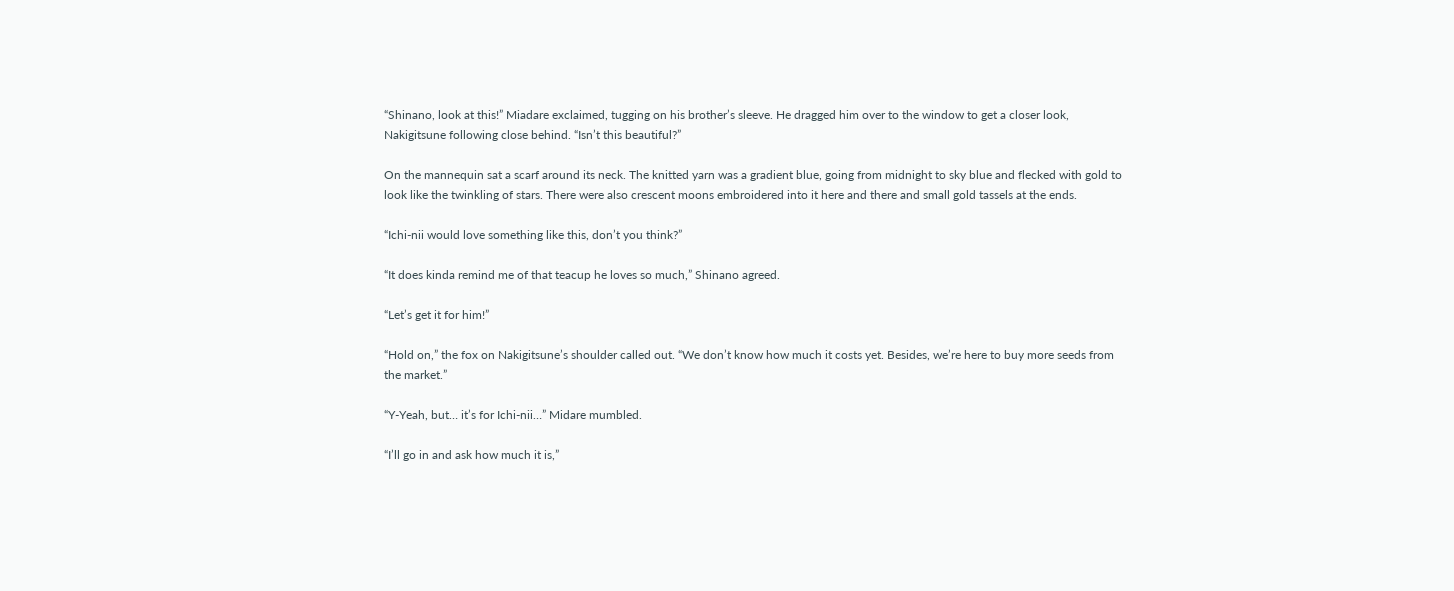“Shinano, look at this!” Miadare exclaimed, tugging on his brother’s sleeve. He dragged him over to the window to get a closer look, Nakigitsune following close behind. “Isn’t this beautiful?”

On the mannequin sat a scarf around its neck. The knitted yarn was a gradient blue, going from midnight to sky blue and flecked with gold to look like the twinkling of stars. There were also crescent moons embroidered into it here and there and small gold tassels at the ends.

“Ichi-nii would love something like this, don’t you think?”

“It does kinda remind me of that teacup he loves so much,” Shinano agreed.

“Let’s get it for him!”

“Hold on,” the fox on Nakigitsune’s shoulder called out. “We don’t know how much it costs yet. Besides, we’re here to buy more seeds from the market.”

“Y-Yeah, but… it’s for Ichi-nii…” Midare mumbled.

“I’ll go in and ask how much it is,”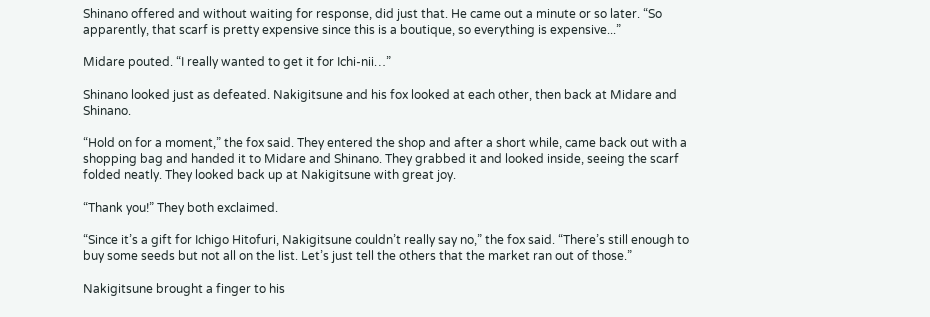Shinano offered and without waiting for response, did just that. He came out a minute or so later. “So apparently, that scarf is pretty expensive since this is a boutique, so everything is expensive...”

Midare pouted. “I really wanted to get it for Ichi-nii…”

Shinano looked just as defeated. Nakigitsune and his fox looked at each other, then back at Midare and Shinano.

“Hold on for a moment,” the fox said. They entered the shop and after a short while, came back out with a shopping bag and handed it to Midare and Shinano. They grabbed it and looked inside, seeing the scarf folded neatly. They looked back up at Nakigitsune with great joy.

“Thank you!” They both exclaimed.

“Since it’s a gift for Ichigo Hitofuri, Nakigitsune couldn’t really say no,” the fox said. “There’s still enough to buy some seeds but not all on the list. Let’s just tell the others that the market ran out of those.”

Nakigitsune brought a finger to his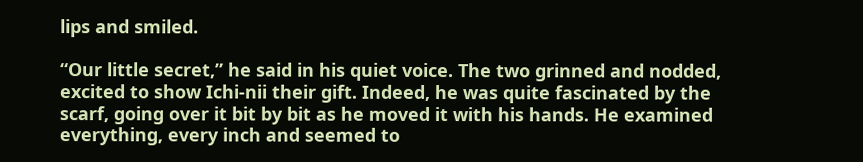lips and smiled.

“Our little secret,” he said in his quiet voice. The two grinned and nodded, excited to show Ichi-nii their gift. Indeed, he was quite fascinated by the scarf, going over it bit by bit as he moved it with his hands. He examined everything, every inch and seemed to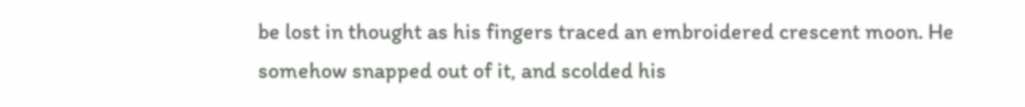be lost in thought as his fingers traced an embroidered crescent moon. He somehow snapped out of it, and scolded his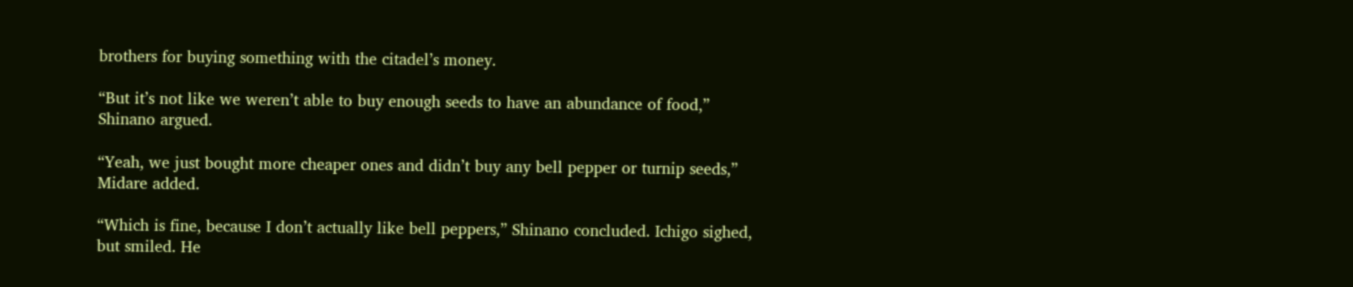brothers for buying something with the citadel’s money.

“But it’s not like we weren’t able to buy enough seeds to have an abundance of food,” Shinano argued.

“Yeah, we just bought more cheaper ones and didn’t buy any bell pepper or turnip seeds,” Midare added.

“Which is fine, because I don’t actually like bell peppers,” Shinano concluded. Ichigo sighed, but smiled. He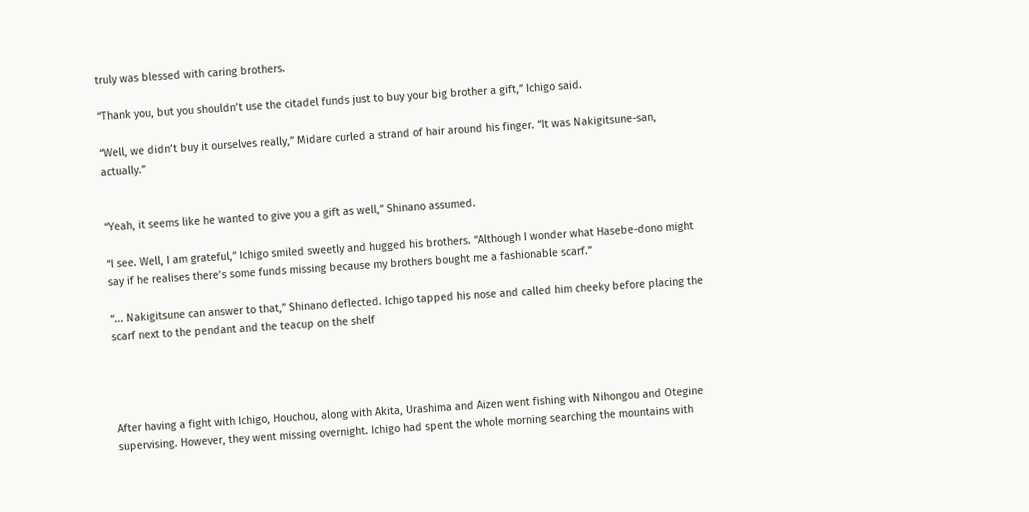truly was blessed with caring brothers.

“Thank you, but you shouldn’t use the citadel funds just to buy your big brother a gift,” Ichigo said.

“Well, we didn’t buy it ourselves really,” Midare curled a strand of hair around his finger. “It was Nakigitsune-san, actually.”


“Yeah, it seems like he wanted to give you a gift as well,” Shinano assumed.

“I see. Well, I am grateful,” Ichigo smiled sweetly and hugged his brothers. “Although I wonder what Hasebe-dono might say if he realises there’s some funds missing because my brothers bought me a fashionable scarf.”

“... Nakigitsune can answer to that,” Shinano deflected. Ichigo tapped his nose and called him cheeky before placing the scarf next to the pendant and the teacup on the shelf




After having a fight with Ichigo, Houchou, along with Akita, Urashima and Aizen went fishing with Nihongou and Otegine supervising. However, they went missing overnight. Ichigo had spent the whole morning searching the mountains with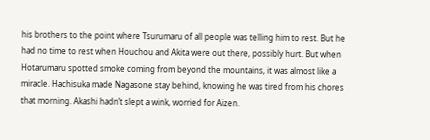his brothers to the point where Tsurumaru of all people was telling him to rest. But he had no time to rest when Houchou and Akita were out there, possibly hurt. But when Hotarumaru spotted smoke coming from beyond the mountains, it was almost like a miracle. Hachisuka made Nagasone stay behind, knowing he was tired from his chores that morning. Akashi hadn’t slept a wink, worried for Aizen.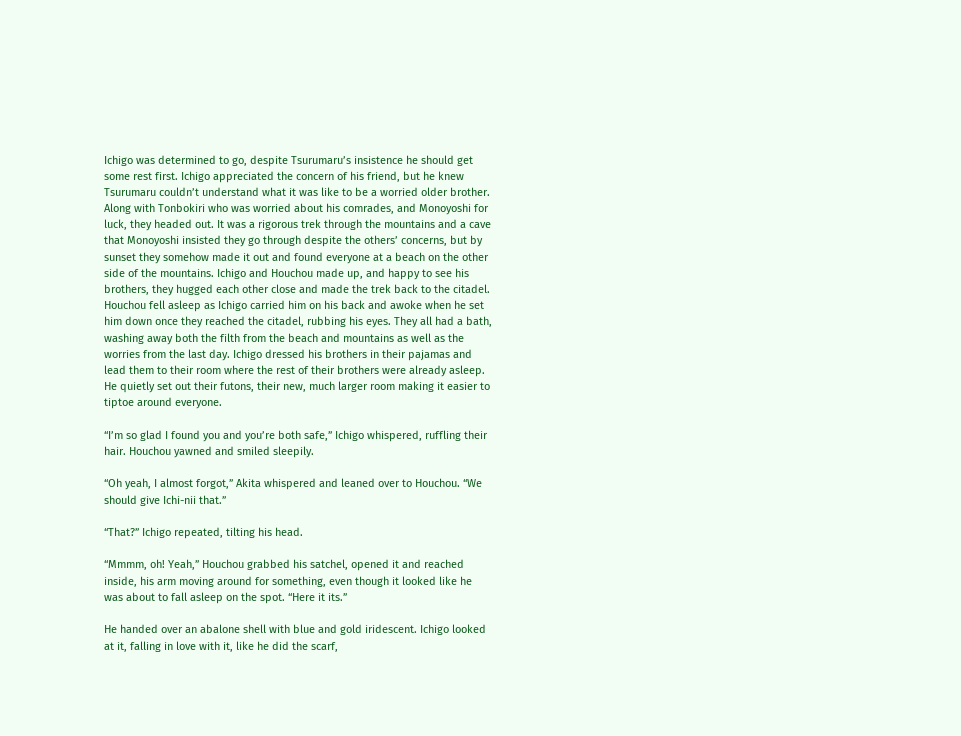Ichigo was determined to go, despite Tsurumaru’s insistence he should get some rest first. Ichigo appreciated the concern of his friend, but he knew Tsurumaru couldn’t understand what it was like to be a worried older brother. Along with Tonbokiri who was worried about his comrades, and Monoyoshi for luck, they headed out. It was a rigorous trek through the mountains and a cave that Monoyoshi insisted they go through despite the others’ concerns, but by sunset they somehow made it out and found everyone at a beach on the other side of the mountains. Ichigo and Houchou made up, and happy to see his brothers, they hugged each other close and made the trek back to the citadel. Houchou fell asleep as Ichigo carried him on his back and awoke when he set him down once they reached the citadel, rubbing his eyes. They all had a bath, washing away both the filth from the beach and mountains as well as the worries from the last day. Ichigo dressed his brothers in their pajamas and lead them to their room where the rest of their brothers were already asleep. He quietly set out their futons, their new, much larger room making it easier to tiptoe around everyone.

“I’m so glad I found you and you’re both safe,” Ichigo whispered, ruffling their hair. Houchou yawned and smiled sleepily.

“Oh yeah, I almost forgot,” Akita whispered and leaned over to Houchou. “We should give Ichi-nii that.”

“That?” Ichigo repeated, tilting his head.

“Mmmm, oh! Yeah,” Houchou grabbed his satchel, opened it and reached inside, his arm moving around for something, even though it looked like he was about to fall asleep on the spot. “Here it its.”

He handed over an abalone shell with blue and gold iridescent. Ichigo looked at it, falling in love with it, like he did the scarf,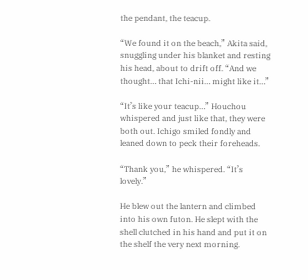the pendant, the teacup.

“We found it on the beach,” Akita said, snuggling under his blanket and resting his head, about to drift off. “And we thought… that Ichi-nii… might like it…”

“It’s like your teacup…” Houchou whispered and just like that, they were both out. Ichigo smiled fondly and leaned down to peck their foreheads.

“Thank you,” he whispered. “It’s lovely.”

He blew out the lantern and climbed into his own futon. He slept with the shell clutched in his hand and put it on the shelf the very next morning.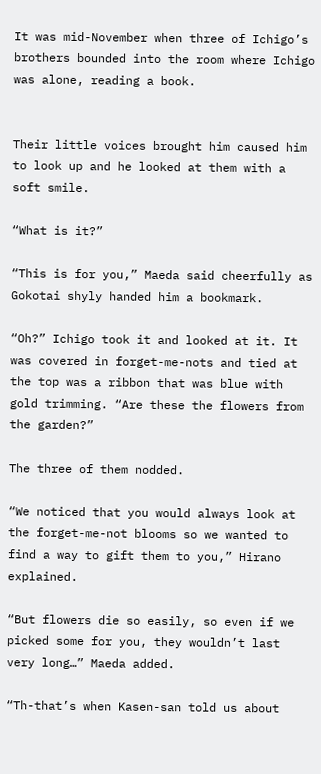It was mid-November when three of Ichigo’s brothers bounded into the room where Ichigo was alone, reading a book.


Their little voices brought him caused him to look up and he looked at them with a soft smile.

“What is it?”

“This is for you,” Maeda said cheerfully as Gokotai shyly handed him a bookmark.

“Oh?” Ichigo took it and looked at it. It was covered in forget-me-nots and tied at the top was a ribbon that was blue with gold trimming. “Are these the flowers from the garden?”

The three of them nodded.

“We noticed that you would always look at the forget-me-not blooms so we wanted to find a way to gift them to you,” Hirano explained.

“But flowers die so easily, so even if we picked some for you, they wouldn’t last very long…” Maeda added.

“Th-that’s when Kasen-san told us about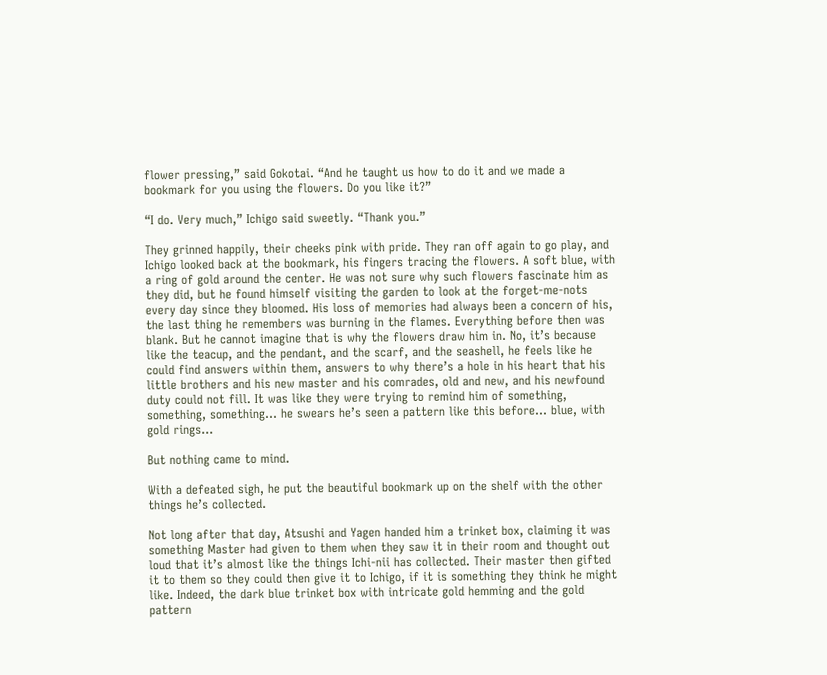flower pressing,” said Gokotai. “And he taught us how to do it and we made a bookmark for you using the flowers. Do you like it?”

“I do. Very much,” Ichigo said sweetly. “Thank you.”

They grinned happily, their cheeks pink with pride. They ran off again to go play, and Ichigo looked back at the bookmark, his fingers tracing the flowers. A soft blue, with a ring of gold around the center. He was not sure why such flowers fascinate him as they did, but he found himself visiting the garden to look at the forget-me-nots every day since they bloomed. His loss of memories had always been a concern of his, the last thing he remembers was burning in the flames. Everything before then was blank. But he cannot imagine that is why the flowers draw him in. No, it’s because like the teacup, and the pendant, and the scarf, and the seashell, he feels like he could find answers within them, answers to why there’s a hole in his heart that his little brothers and his new master and his comrades, old and new, and his newfound duty could not fill. It was like they were trying to remind him of something, something, something… he swears he’s seen a pattern like this before… blue, with gold rings…

But nothing came to mind.

With a defeated sigh, he put the beautiful bookmark up on the shelf with the other things he’s collected.

Not long after that day, Atsushi and Yagen handed him a trinket box, claiming it was something Master had given to them when they saw it in their room and thought out loud that it’s almost like the things Ichi-nii has collected. Their master then gifted it to them so they could then give it to Ichigo, if it is something they think he might like. Indeed, the dark blue trinket box with intricate gold hemming and the gold pattern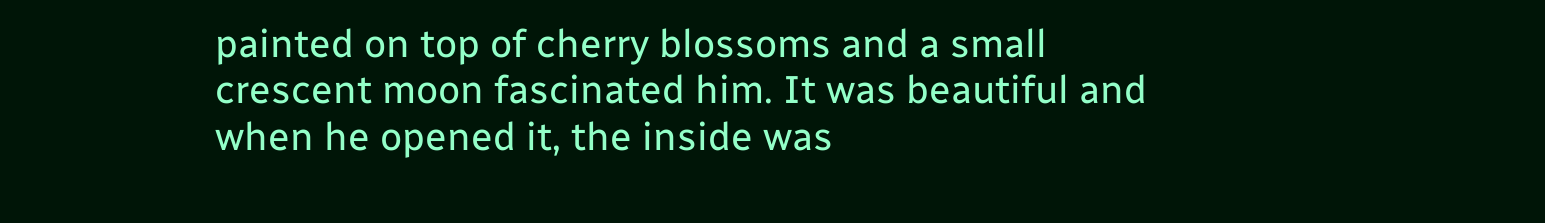painted on top of cherry blossoms and a small crescent moon fascinated him. It was beautiful and when he opened it, the inside was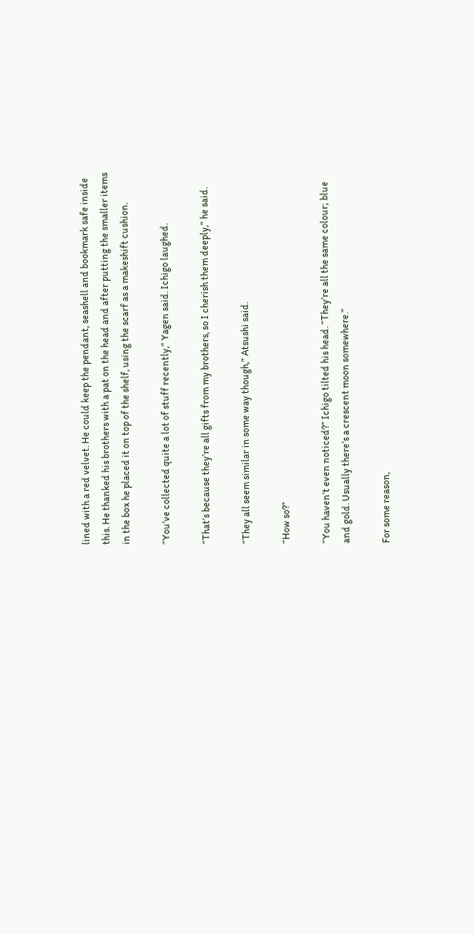lined with a red velvet. He could keep the pendant, seashell and bookmark safe inside this. He thanked his brothers with a pat on the head and after putting the smaller items in the box he placed it on top of the shelf, using the scarf as a makeshift cushion.

“You’ve collected quite a lot of stuff recently,” Yagen said. Ichigo laughed.

“That’s because they’re all gifts from my brothers, so I cherish them deeply,” he said.

“They all seem similar in some way though,” Atsushi said.

“How so?”

“You haven’t even noticed?” Ichigo tilted his head. “They’re all the same colour; blue and gold. Usually there’s a crescent moon somewhere.”

For some reason,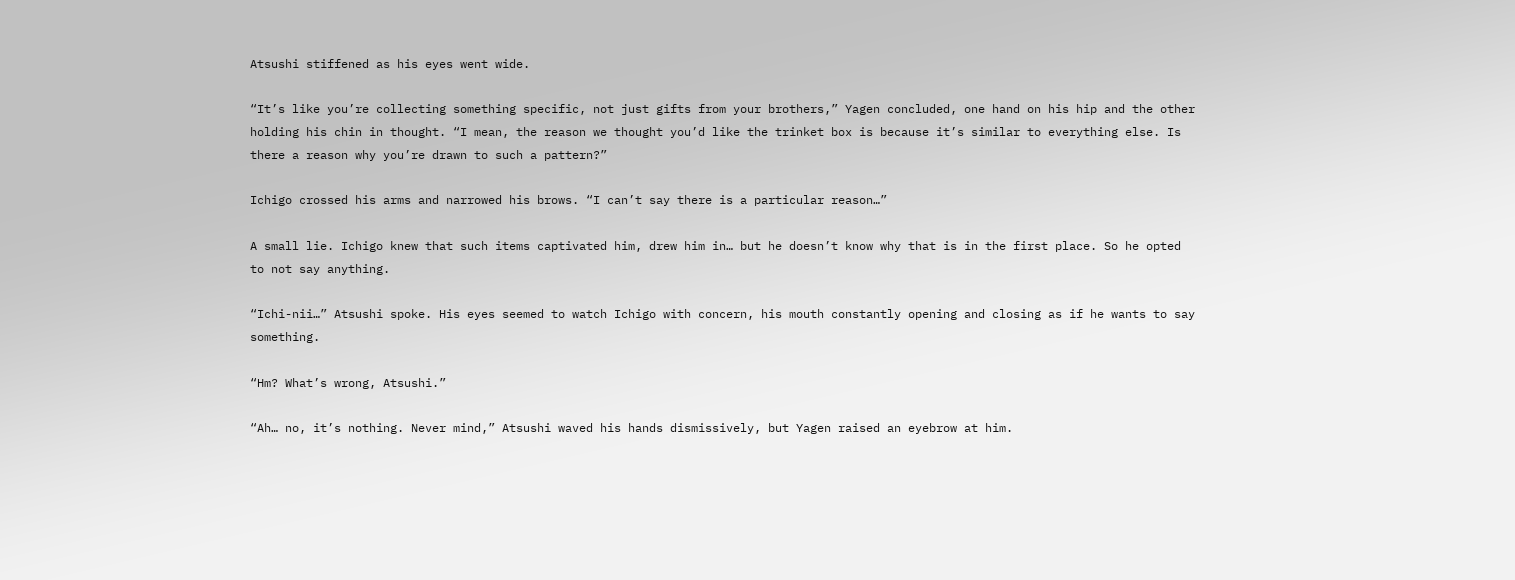Atsushi stiffened as his eyes went wide.

“It’s like you’re collecting something specific, not just gifts from your brothers,” Yagen concluded, one hand on his hip and the other holding his chin in thought. “I mean, the reason we thought you’d like the trinket box is because it’s similar to everything else. Is there a reason why you’re drawn to such a pattern?”

Ichigo crossed his arms and narrowed his brows. “I can’t say there is a particular reason…”

A small lie. Ichigo knew that such items captivated him, drew him in… but he doesn’t know why that is in the first place. So he opted to not say anything.

“Ichi-nii…” Atsushi spoke. His eyes seemed to watch Ichigo with concern, his mouth constantly opening and closing as if he wants to say something.

“Hm? What’s wrong, Atsushi.”

“Ah… no, it’s nothing. Never mind,” Atsushi waved his hands dismissively, but Yagen raised an eyebrow at him.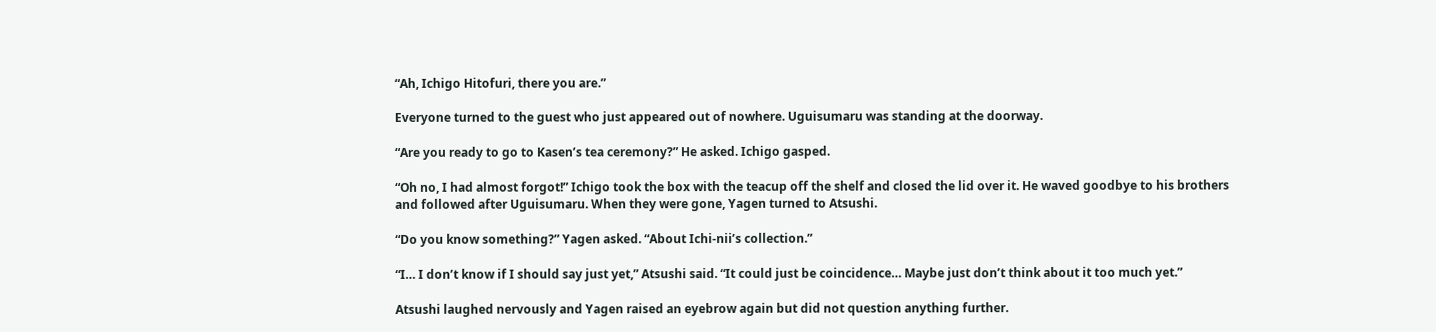“Ah, Ichigo Hitofuri, there you are.”

Everyone turned to the guest who just appeared out of nowhere. Uguisumaru was standing at the doorway.

“Are you ready to go to Kasen’s tea ceremony?” He asked. Ichigo gasped.

“Oh no, I had almost forgot!” Ichigo took the box with the teacup off the shelf and closed the lid over it. He waved goodbye to his brothers and followed after Uguisumaru. When they were gone, Yagen turned to Atsushi.

“Do you know something?” Yagen asked. “About Ichi-nii’s collection.”

“I… I don’t know if I should say just yet,” Atsushi said. “It could just be coincidence… Maybe just don’t think about it too much yet.”

Atsushi laughed nervously and Yagen raised an eyebrow again but did not question anything further.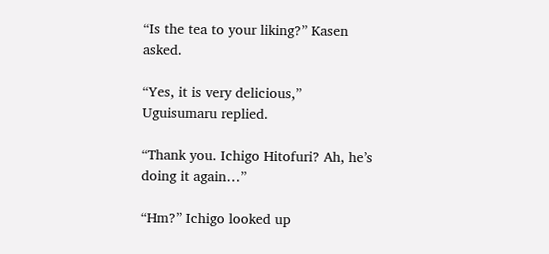“Is the tea to your liking?” Kasen asked.

“Yes, it is very delicious,” Uguisumaru replied.

“Thank you. Ichigo Hitofuri? Ah, he’s doing it again…”

“Hm?” Ichigo looked up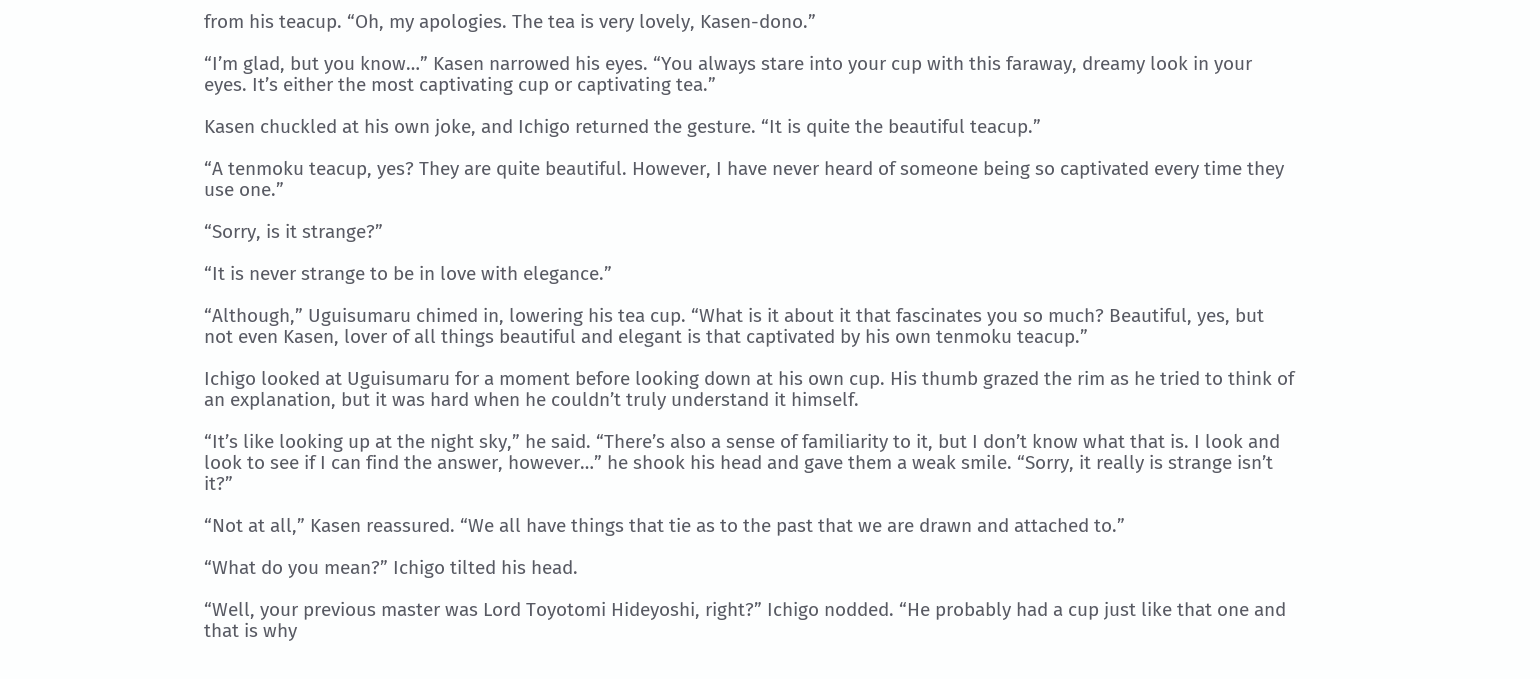from his teacup. “Oh, my apologies. The tea is very lovely, Kasen-dono.”

“I’m glad, but you know…” Kasen narrowed his eyes. “You always stare into your cup with this faraway, dreamy look in your eyes. It’s either the most captivating cup or captivating tea.”

Kasen chuckled at his own joke, and Ichigo returned the gesture. “It is quite the beautiful teacup.”

“A tenmoku teacup, yes? They are quite beautiful. However, I have never heard of someone being so captivated every time they use one.”

“Sorry, is it strange?”

“It is never strange to be in love with elegance.”

“Although,” Uguisumaru chimed in, lowering his tea cup. “What is it about it that fascinates you so much? Beautiful, yes, but not even Kasen, lover of all things beautiful and elegant is that captivated by his own tenmoku teacup.”

Ichigo looked at Uguisumaru for a moment before looking down at his own cup. His thumb grazed the rim as he tried to think of an explanation, but it was hard when he couldn’t truly understand it himself.

“It’s like looking up at the night sky,” he said. “There’s also a sense of familiarity to it, but I don’t know what that is. I look and look to see if I can find the answer, however…” he shook his head and gave them a weak smile. “Sorry, it really is strange isn’t it?”

“Not at all,” Kasen reassured. “We all have things that tie as to the past that we are drawn and attached to.”

“What do you mean?” Ichigo tilted his head.

“Well, your previous master was Lord Toyotomi Hideyoshi, right?” Ichigo nodded. “He probably had a cup just like that one and that is why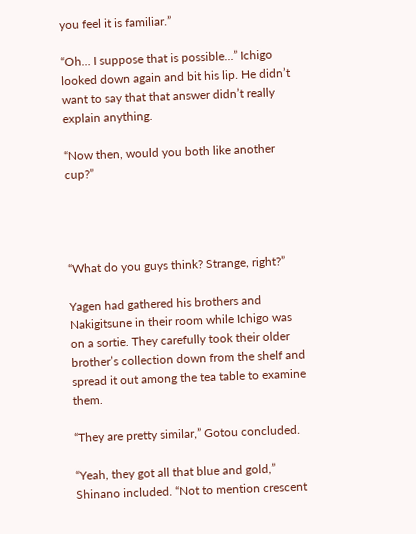you feel it is familiar.”

“Oh… I suppose that is possible…” Ichigo looked down again and bit his lip. He didn’t want to say that that answer didn’t really explain anything.

“Now then, would you both like another cup?”




“What do you guys think? Strange, right?”

Yagen had gathered his brothers and Nakigitsune in their room while Ichigo was on a sortie. They carefully took their older brother’s collection down from the shelf and spread it out among the tea table to examine them.

“They are pretty similar,” Gotou concluded.

“Yeah, they got all that blue and gold,” Shinano included. “Not to mention crescent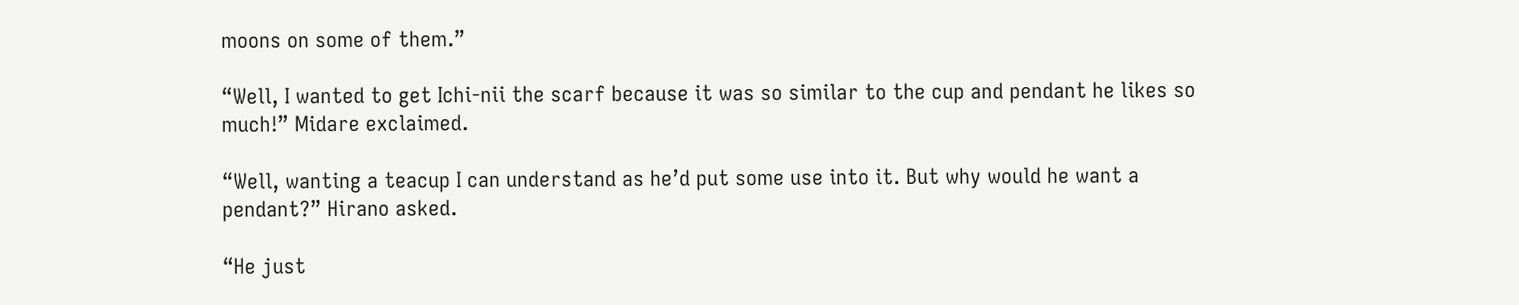moons on some of them.”

“Well, I wanted to get Ichi-nii the scarf because it was so similar to the cup and pendant he likes so much!” Midare exclaimed.

“Well, wanting a teacup I can understand as he’d put some use into it. But why would he want a pendant?” Hirano asked.

“He just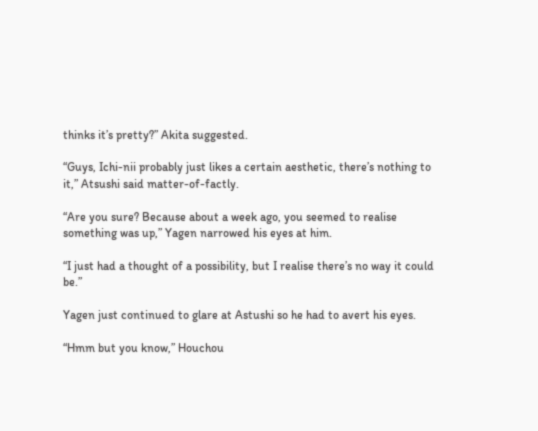thinks it’s pretty?” Akita suggested.

“Guys, Ichi-nii probably just likes a certain aesthetic, there’s nothing to it,” Atsushi said matter-of-factly.

“Are you sure? Because about a week ago, you seemed to realise something was up,” Yagen narrowed his eyes at him.

“I just had a thought of a possibility, but I realise there’s no way it could be.”

Yagen just continued to glare at Astushi so he had to avert his eyes.

“Hmm but you know,” Houchou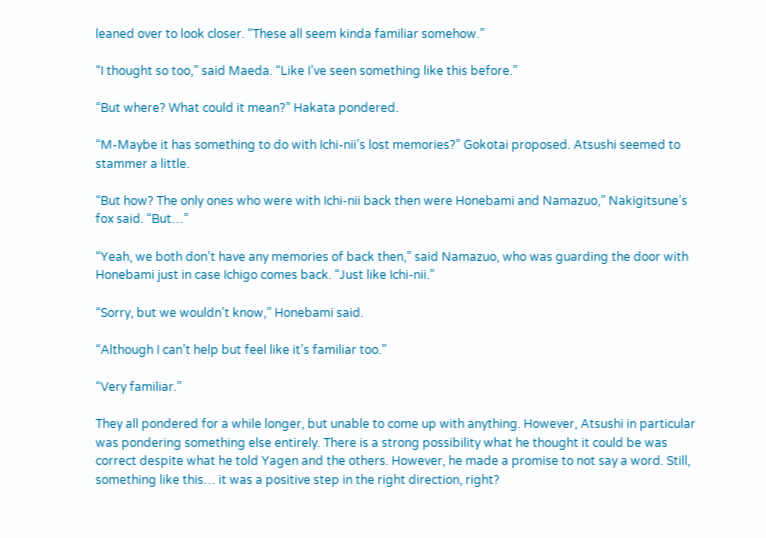leaned over to look closer. “These all seem kinda familiar somehow.”

“I thought so too,” said Maeda. “Like I’ve seen something like this before.”

“But where? What could it mean?” Hakata pondered.

“M-Maybe it has something to do with Ichi-nii’s lost memories?” Gokotai proposed. Atsushi seemed to stammer a little.

“But how? The only ones who were with Ichi-nii back then were Honebami and Namazuo,” Nakigitsune’s fox said. “But…”

“Yeah, we both don’t have any memories of back then,” said Namazuo, who was guarding the door with Honebami just in case Ichigo comes back. “Just like Ichi-nii.”

“Sorry, but we wouldn’t know,” Honebami said.

“Although I can’t help but feel like it’s familiar too.”

“Very familiar.”

They all pondered for a while longer, but unable to come up with anything. However, Atsushi in particular was pondering something else entirely. There is a strong possibility what he thought it could be was correct despite what he told Yagen and the others. However, he made a promise to not say a word. Still, something like this… it was a positive step in the right direction, right?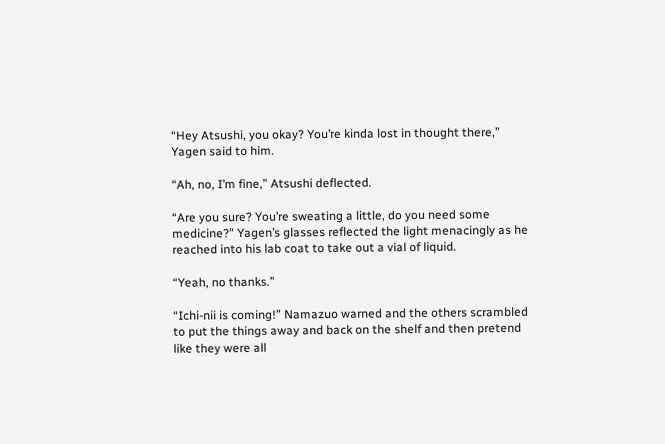“Hey Atsushi, you okay? You’re kinda lost in thought there,” Yagen said to him.

“Ah, no, I’m fine,” Atsushi deflected.

“Are you sure? You’re sweating a little, do you need some medicine?” Yagen’s glasses reflected the light menacingly as he reached into his lab coat to take out a vial of liquid.

“Yeah, no thanks.”

“Ichi-nii is coming!” Namazuo warned and the others scrambled to put the things away and back on the shelf and then pretend like they were all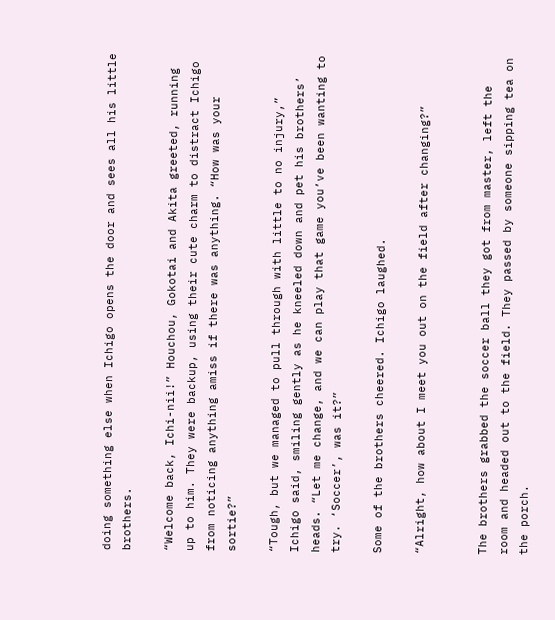doing something else when Ichigo opens the door and sees all his little brothers.

“Welcome back, Ichi-nii!” Houchou, Gokotai and Akita greeted, running up to him. They were backup, using their cute charm to distract Ichigo from noticing anything amiss if there was anything. “How was your sortie?”

“Tough, but we managed to pull through with little to no injury,” Ichigo said, smiling gently as he kneeled down and pet his brothers’ heads. “Let me change, and we can play that game you’ve been wanting to try. ‘Soccer’, was it?”

Some of the brothers cheered. Ichigo laughed.

“Alright, how about I meet you out on the field after changing?”


The brothers grabbed the soccer ball they got from master, left the room and headed out to the field. They passed by someone sipping tea on the porch.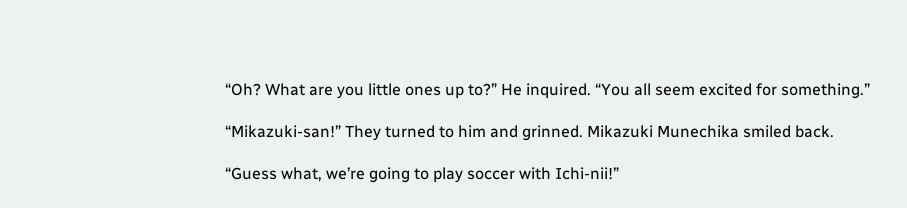“Oh? What are you little ones up to?” He inquired. “You all seem excited for something.”

“Mikazuki-san!” They turned to him and grinned. Mikazuki Munechika smiled back.

“Guess what, we’re going to play soccer with Ichi-nii!”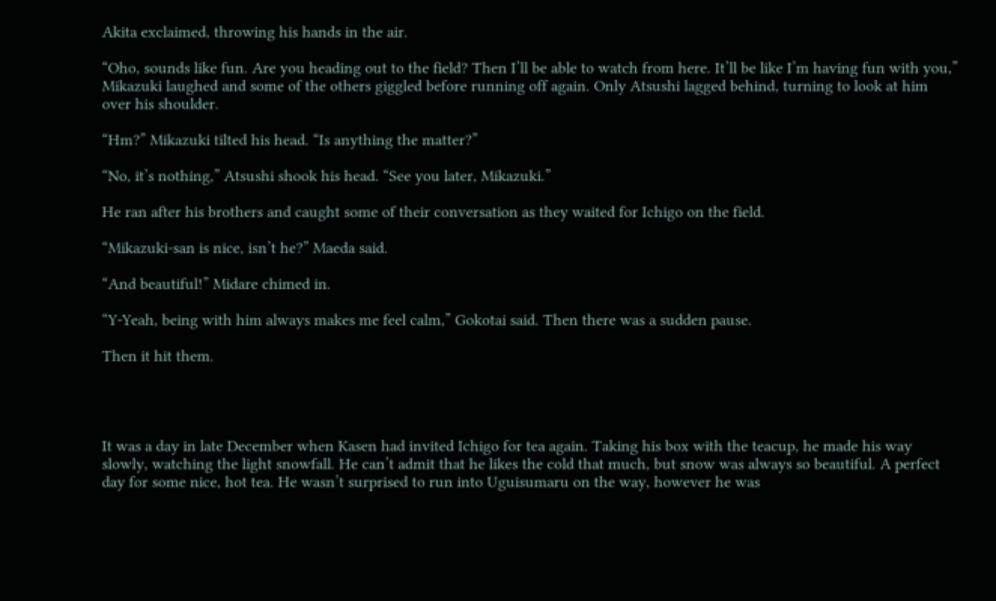Akita exclaimed, throwing his hands in the air.

“Oho, sounds like fun. Are you heading out to the field? Then I’ll be able to watch from here. It’ll be like I’m having fun with you,” Mikazuki laughed and some of the others giggled before running off again. Only Atsushi lagged behind, turning to look at him over his shoulder.

“Hm?” Mikazuki tilted his head. “Is anything the matter?”

“No, it’s nothing,” Atsushi shook his head. “See you later, Mikazuki.”

He ran after his brothers and caught some of their conversation as they waited for Ichigo on the field.

“Mikazuki-san is nice, isn’t he?” Maeda said.

“And beautiful!” Midare chimed in.

“Y-Yeah, being with him always makes me feel calm,” Gokotai said. Then there was a sudden pause.

Then it hit them.




It was a day in late December when Kasen had invited Ichigo for tea again. Taking his box with the teacup, he made his way slowly, watching the light snowfall. He can’t admit that he likes the cold that much, but snow was always so beautiful. A perfect day for some nice, hot tea. He wasn’t surprised to run into Uguisumaru on the way, however he was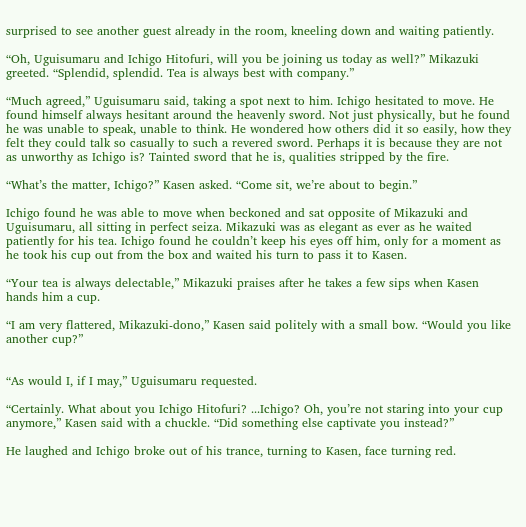surprised to see another guest already in the room, kneeling down and waiting patiently.

“Oh, Uguisumaru and Ichigo Hitofuri, will you be joining us today as well?” Mikazuki greeted. “Splendid, splendid. Tea is always best with company.”

“Much agreed,” Uguisumaru said, taking a spot next to him. Ichigo hesitated to move. He found himself always hesitant around the heavenly sword. Not just physically, but he found he was unable to speak, unable to think. He wondered how others did it so easily, how they felt they could talk so casually to such a revered sword. Perhaps it is because they are not as unworthy as Ichigo is? Tainted sword that he is, qualities stripped by the fire.

“What’s the matter, Ichigo?” Kasen asked. “Come sit, we’re about to begin.”

Ichigo found he was able to move when beckoned and sat opposite of Mikazuki and Uguisumaru, all sitting in perfect seiza. Mikazuki was as elegant as ever as he waited patiently for his tea. Ichigo found he couldn’t keep his eyes off him, only for a moment as he took his cup out from the box and waited his turn to pass it to Kasen.

“Your tea is always delectable,” Mikazuki praises after he takes a few sips when Kasen hands him a cup.

“I am very flattered, Mikazuki-dono,” Kasen said politely with a small bow. “Would you like another cup?”


“As would I, if I may,” Uguisumaru requested.

“Certainly. What about you Ichigo Hitofuri? ...Ichigo? Oh, you’re not staring into your cup anymore,” Kasen said with a chuckle. “Did something else captivate you instead?”

He laughed and Ichigo broke out of his trance, turning to Kasen, face turning red.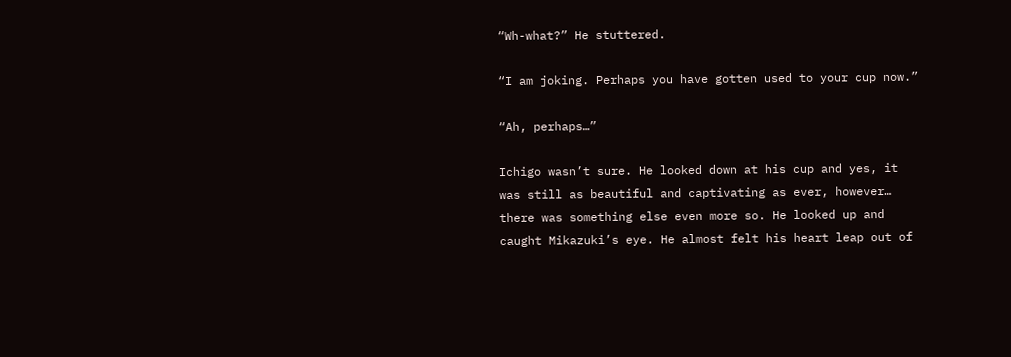“Wh-what?” He stuttered.

“I am joking. Perhaps you have gotten used to your cup now.”

“Ah, perhaps…”

Ichigo wasn’t sure. He looked down at his cup and yes, it was still as beautiful and captivating as ever, however… there was something else even more so. He looked up and caught Mikazuki’s eye. He almost felt his heart leap out of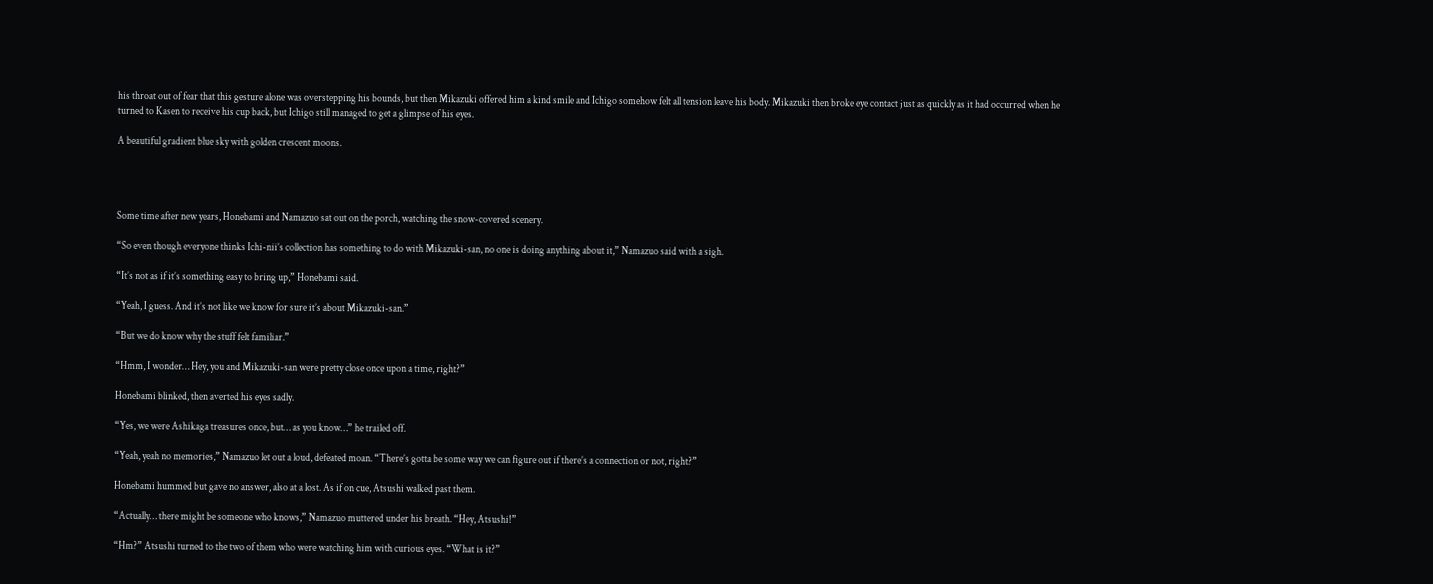his throat out of fear that this gesture alone was overstepping his bounds, but then Mikazuki offered him a kind smile and Ichigo somehow felt all tension leave his body. Mikazuki then broke eye contact just as quickly as it had occurred when he turned to Kasen to receive his cup back, but Ichigo still managed to get a glimpse of his eyes.

A beautiful gradient blue sky with golden crescent moons.




Some time after new years, Honebami and Namazuo sat out on the porch, watching the snow-covered scenery.

“So even though everyone thinks Ichi-nii’s collection has something to do with Mikazuki-san, no one is doing anything about it,” Namazuo said with a sigh.

“It’s not as if it’s something easy to bring up,” Honebami said.

“Yeah, I guess. And it’s not like we know for sure it’s about Mikazuki-san.”

“But we do know why the stuff felt familiar.”

“Hmm, I wonder… Hey, you and Mikazuki-san were pretty close once upon a time, right?”

Honebami blinked, then averted his eyes sadly.

“Yes, we were Ashikaga treasures once, but… as you know…” he trailed off.

“Yeah, yeah no memories,” Namazuo let out a loud, defeated moan. “There’s gotta be some way we can figure out if there’s a connection or not, right?”

Honebami hummed but gave no answer, also at a lost. As if on cue, Atsushi walked past them.

“Actually… there might be someone who knows,” Namazuo muttered under his breath. “Hey, Atsushi!”

“Hm?” Atsushi turned to the two of them who were watching him with curious eyes. “What is it?”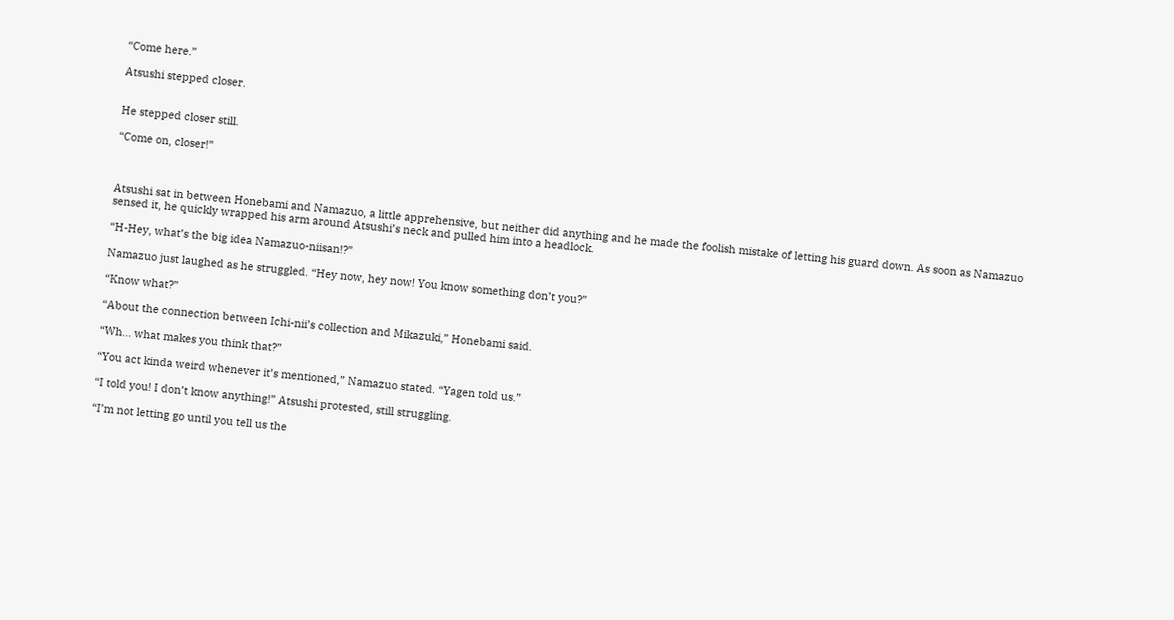“Come here.”

Atsushi stepped closer.


He stepped closer still.

“Come on, closer!”



Atsushi sat in between Honebami and Namazuo, a little apprehensive, but neither did anything and he made the foolish mistake of letting his guard down. As soon as Namazuo sensed it, he quickly wrapped his arm around Atsushi’s neck and pulled him into a headlock.

“H-Hey, what’s the big idea Namazuo-niisan!?”

Namazuo just laughed as he struggled. “Hey now, hey now! You know something don’t you?”

“Know what?”

“About the connection between Ichi-nii’s collection and Mikazuki,” Honebami said.

“Wh… what makes you think that?”

“You act kinda weird whenever it’s mentioned,” Namazuo stated. “Yagen told us.”

“I told you! I don’t know anything!” Atsushi protested, still struggling.

“I’m not letting go until you tell us the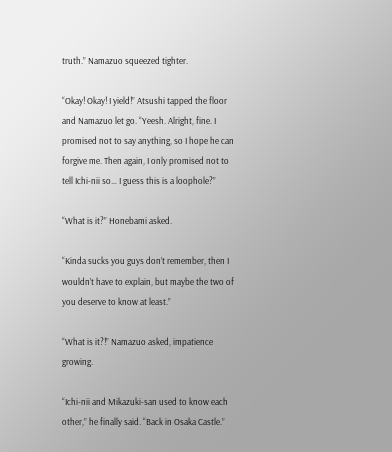truth.” Namazuo squeezed tighter.

“Okay! Okay! I yield!” Atsushi tapped the floor and Namazuo let go. “Yeesh. Alright, fine. I promised not to say anything, so I hope he can forgive me. Then again, I only promised not to tell Ichi-nii so… I guess this is a loophole?”

“What is it?” Honebami asked.

“Kinda sucks you guys don’t remember, then I wouldn’t have to explain, but maybe the two of you deserve to know at least.”

“What is it?!” Namazuo asked, impatience growing.

“Ichi-nii and Mikazuki-san used to know each other,” he finally said. “Back in Osaka Castle.”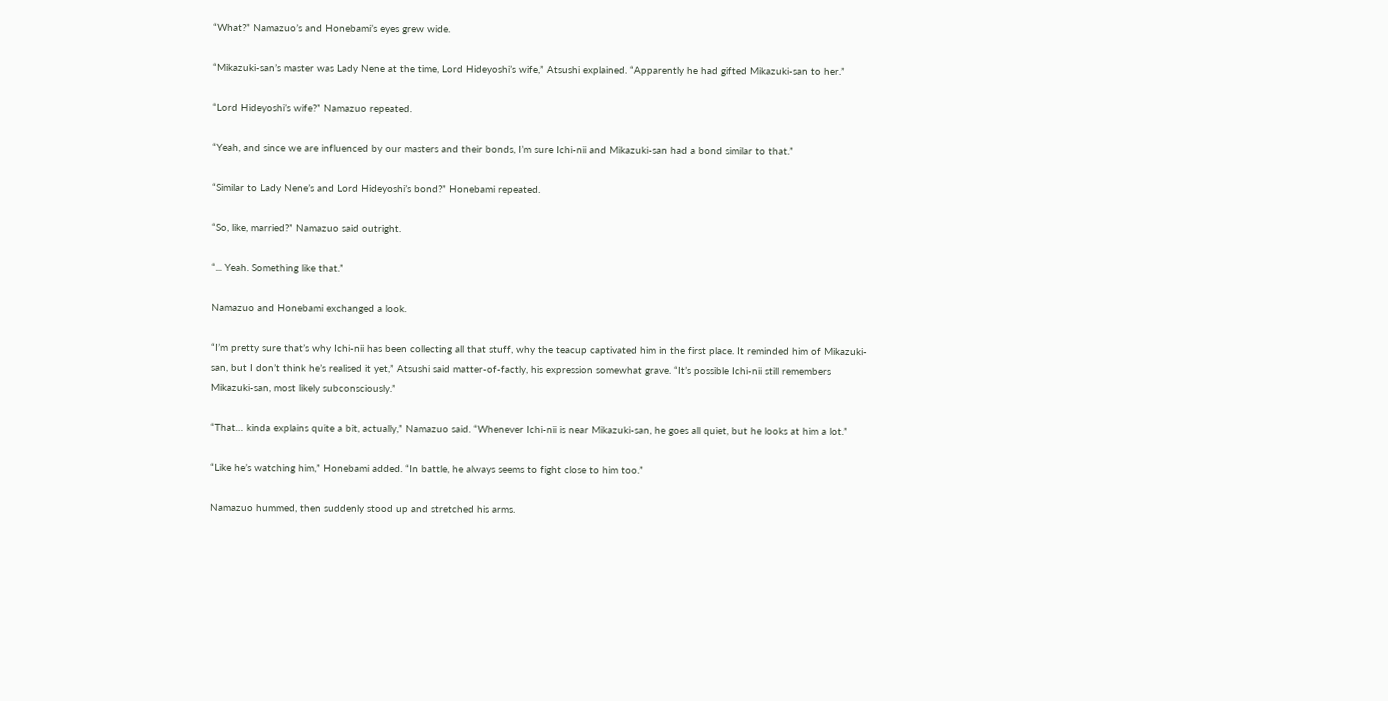“What?” Namazuo’s and Honebami’s eyes grew wide.

“Mikazuki-san’s master was Lady Nene at the time, Lord Hideyoshi’s wife,” Atsushi explained. “Apparently he had gifted Mikazuki-san to her.”

“Lord Hideyoshi’s wife?” Namazuo repeated.

“Yeah, and since we are influenced by our masters and their bonds, I’m sure Ichi-nii and Mikazuki-san had a bond similar to that.”

“Similar to Lady Nene’s and Lord Hideyoshi’s bond?” Honebami repeated.

“So, like, married?” Namazuo said outright.

“... Yeah. Something like that.”

Namazuo and Honebami exchanged a look.

“I’m pretty sure that’s why Ichi-nii has been collecting all that stuff, why the teacup captivated him in the first place. It reminded him of Mikazuki-san, but I don’t think he’s realised it yet,” Atsushi said matter-of-factly, his expression somewhat grave. “It’s possible Ichi-nii still remembers Mikazuki-san, most likely subconsciously.”

“That… kinda explains quite a bit, actually,” Namazuo said. “Whenever Ichi-nii is near Mikazuki-san, he goes all quiet, but he looks at him a lot.”

“Like he’s watching him,” Honebami added. “In battle, he always seems to fight close to him too.”

Namazuo hummed, then suddenly stood up and stretched his arms.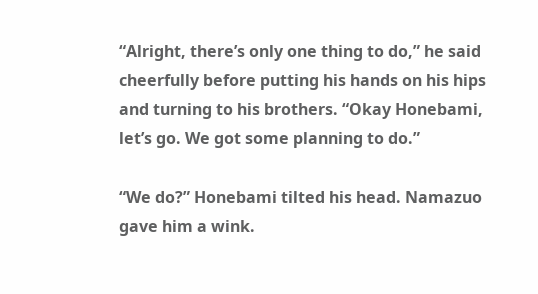“Alright, there’s only one thing to do,” he said cheerfully before putting his hands on his hips and turning to his brothers. “Okay Honebami, let’s go. We got some planning to do.”

“We do?” Honebami tilted his head. Namazuo gave him a wink.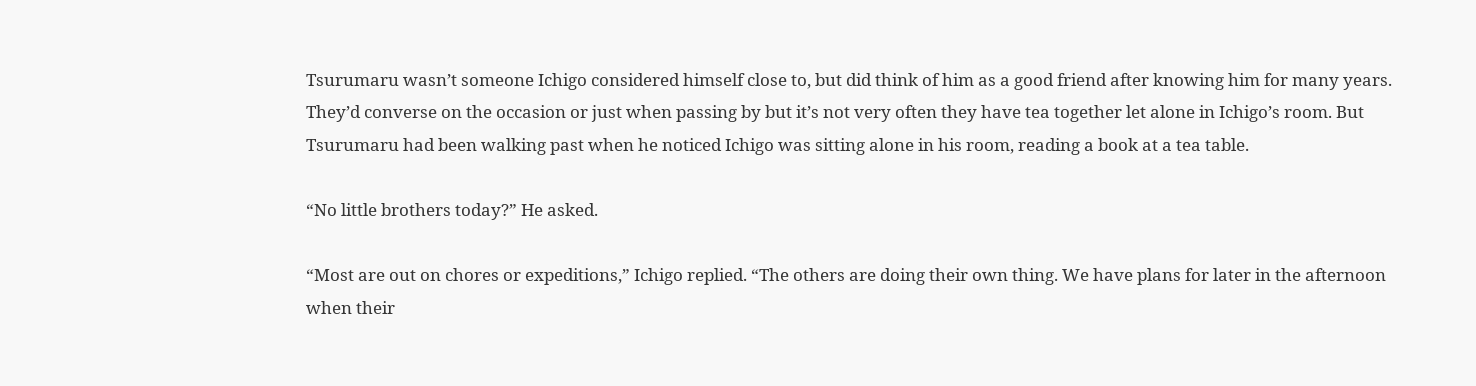Tsurumaru wasn’t someone Ichigo considered himself close to, but did think of him as a good friend after knowing him for many years. They’d converse on the occasion or just when passing by but it’s not very often they have tea together let alone in Ichigo’s room. But Tsurumaru had been walking past when he noticed Ichigo was sitting alone in his room, reading a book at a tea table.

“No little brothers today?” He asked.

“Most are out on chores or expeditions,” Ichigo replied. “The others are doing their own thing. We have plans for later in the afternoon when their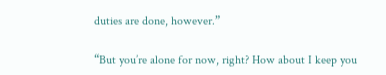duties are done, however.”

“But you’re alone for now, right? How about I keep you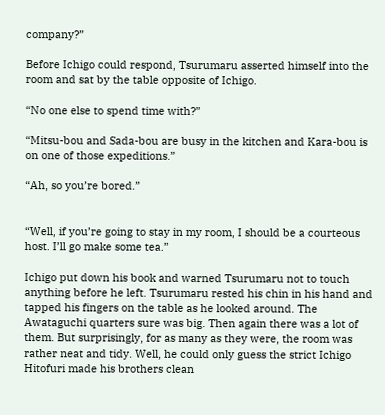company?”

Before Ichigo could respond, Tsurumaru asserted himself into the room and sat by the table opposite of Ichigo.

“No one else to spend time with?”

“Mitsu-bou and Sada-bou are busy in the kitchen and Kara-bou is on one of those expeditions.”

“Ah, so you’re bored.”


“Well, if you’re going to stay in my room, I should be a courteous host. I’ll go make some tea.”

Ichigo put down his book and warned Tsurumaru not to touch anything before he left. Tsurumaru rested his chin in his hand and tapped his fingers on the table as he looked around. The Awataguchi quarters sure was big. Then again there was a lot of them. But surprisingly, for as many as they were, the room was rather neat and tidy. Well, he could only guess the strict Ichigo Hitofuri made his brothers clean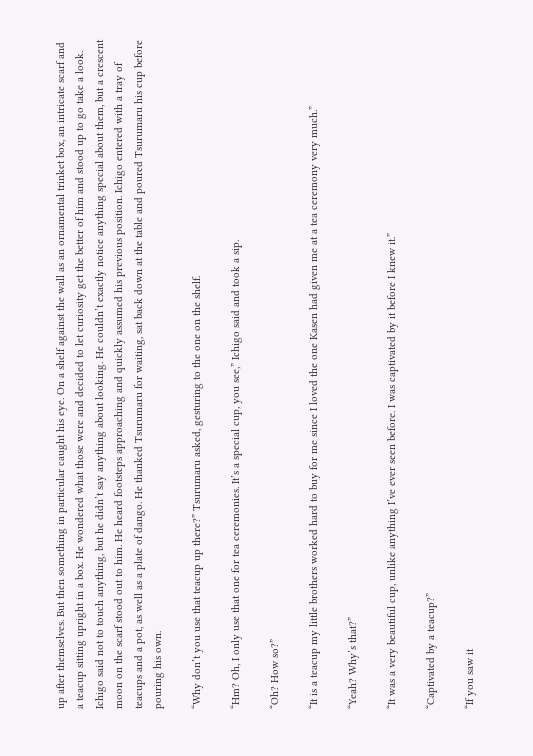up after themselves. But then something in particular caught his eye. On a shelf against the wall as an ornamental trinket box, an intricate scarf and a teacup sitting upright in a box. He wondered what those were and decided to let curiosity get the better of him and stood up to go take a look. Ichigo said not to touch anything, but he didn’t say anything about looking. He couldn’t exactly notice anything special about them, but a crescent moon on the scarf stood out to him. He heard footsteps approaching and quickly assumed his previous position. Ichigo entered with a tray of teacups and a pot, as well as a plate of dango. He thanked Tsurumaru for waiting, sat back down at the table and poured Tsurumaru his cup before pouring his own.

“Why don’t you use that teacup up there?” Tsurumaru asked, gesturing to the one on the shelf.

“Hm? Oh, I only use that one for tea ceremonies. It’s a special cup, you see,” Ichigo said and took a sip.

“Oh? How so?”

“It is a teacup my little brothers worked hard to buy for me since I loved the one Kasen had given me at a tea ceremony very much.”

“Yeah? Why’s that?”

“It was a very beautiful cup, unlike anything I’ve ever seen before. I was captivated by it before I knew it.”

“Captivated by a teacup?”

“If you saw it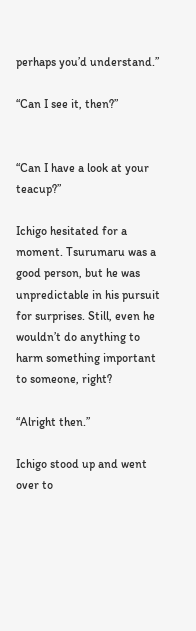perhaps you’d understand.”

“Can I see it, then?”


“Can I have a look at your teacup?”

Ichigo hesitated for a moment. Tsurumaru was a good person, but he was unpredictable in his pursuit for surprises. Still, even he wouldn’t do anything to harm something important to someone, right?

“Alright then.”

Ichigo stood up and went over to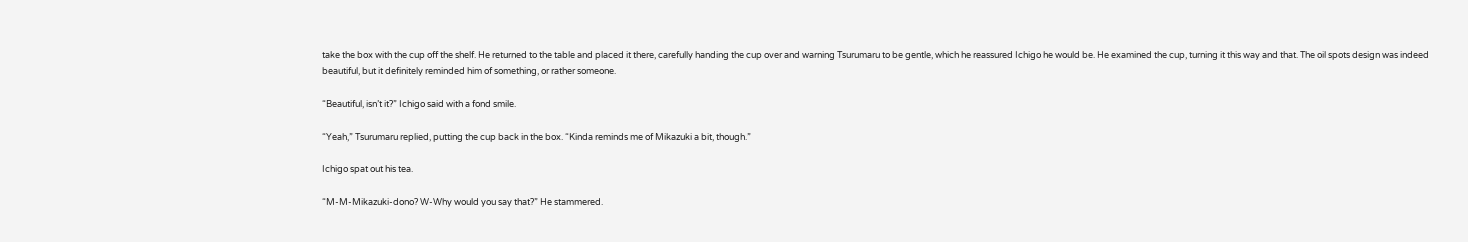take the box with the cup off the shelf. He returned to the table and placed it there, carefully handing the cup over and warning Tsurumaru to be gentle, which he reassured Ichigo he would be. He examined the cup, turning it this way and that. The oil spots design was indeed beautiful, but it definitely reminded him of something, or rather someone.

“Beautiful, isn’t it?” Ichigo said with a fond smile.

“Yeah,” Tsurumaru replied, putting the cup back in the box. “Kinda reminds me of Mikazuki a bit, though.”

Ichigo spat out his tea.

“M-M-Mikazuki-dono? W-Why would you say that?” He stammered.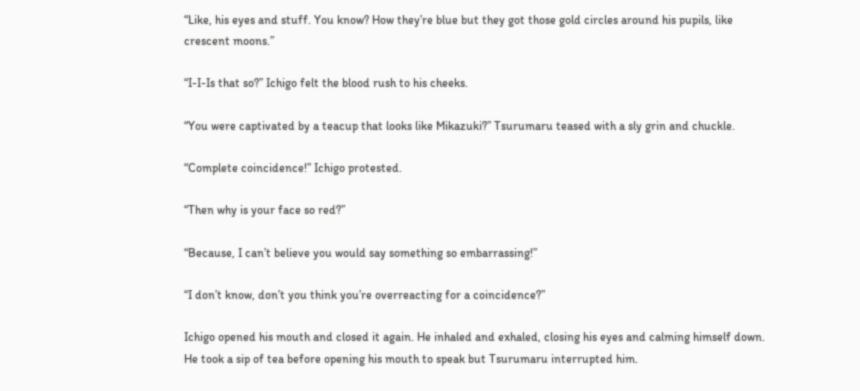“Like, his eyes and stuff. You know? How they’re blue but they got those gold circles around his pupils, like crescent moons.”

“I-I-Is that so?” Ichigo felt the blood rush to his cheeks.

“You were captivated by a teacup that looks like Mikazuki?” Tsurumaru teased with a sly grin and chuckle.

“Complete coincidence!” Ichigo protested.

“Then why is your face so red?”

“Because, I can’t believe you would say something so embarrassing!”

“I don’t know, don’t you think you’re overreacting for a coincidence?”

Ichigo opened his mouth and closed it again. He inhaled and exhaled, closing his eyes and calming himself down. He took a sip of tea before opening his mouth to speak but Tsurumaru interrupted him.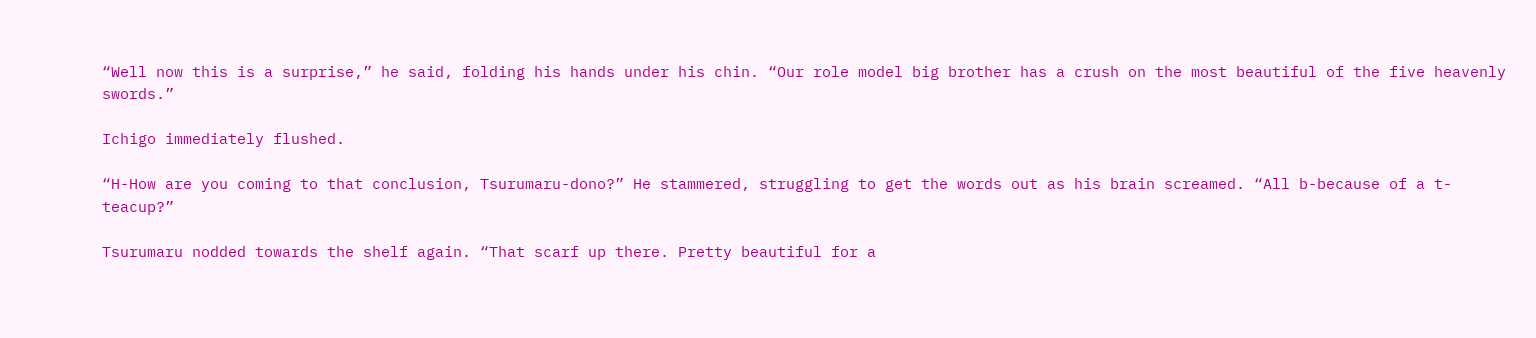“Well now this is a surprise,” he said, folding his hands under his chin. “Our role model big brother has a crush on the most beautiful of the five heavenly swords.”

Ichigo immediately flushed.

“H-How are you coming to that conclusion, Tsurumaru-dono?” He stammered, struggling to get the words out as his brain screamed. “All b-because of a t-teacup?”

Tsurumaru nodded towards the shelf again. “That scarf up there. Pretty beautiful for a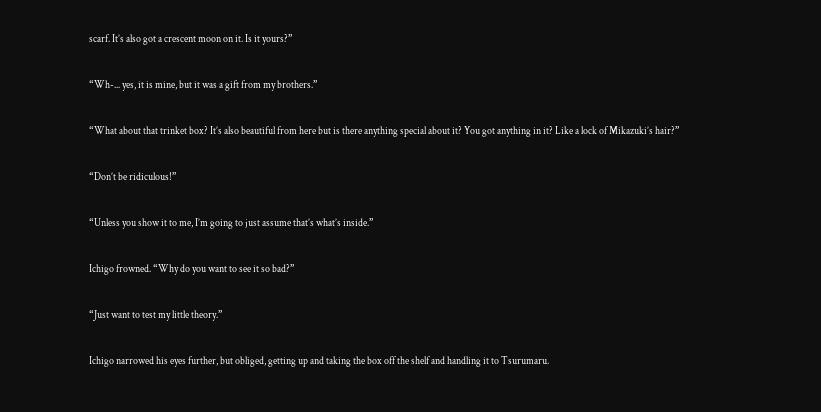scarf. It’s also got a crescent moon on it. Is it yours?”

“Wh-... yes, it is mine, but it was a gift from my brothers.”

“What about that trinket box? It’s also beautiful from here but is there anything special about it? You got anything in it? Like a lock of Mikazuki’s hair?”

“Don’t be ridiculous!”

“Unless you show it to me, I’m going to just assume that’s what’s inside.”

Ichigo frowned. “Why do you want to see it so bad?”

“Just want to test my little theory.”

Ichigo narrowed his eyes further, but obliged, getting up and taking the box off the shelf and handling it to Tsurumaru.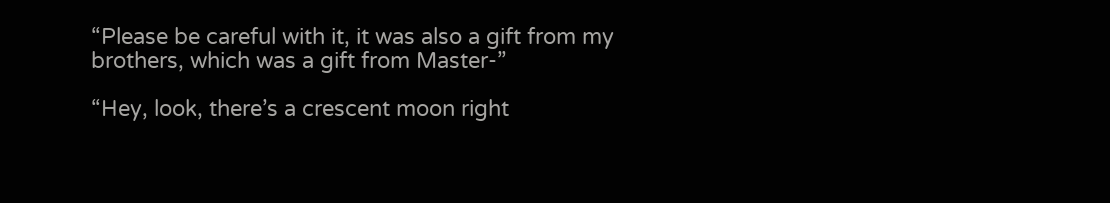“Please be careful with it, it was also a gift from my brothers, which was a gift from Master-”

“Hey, look, there’s a crescent moon right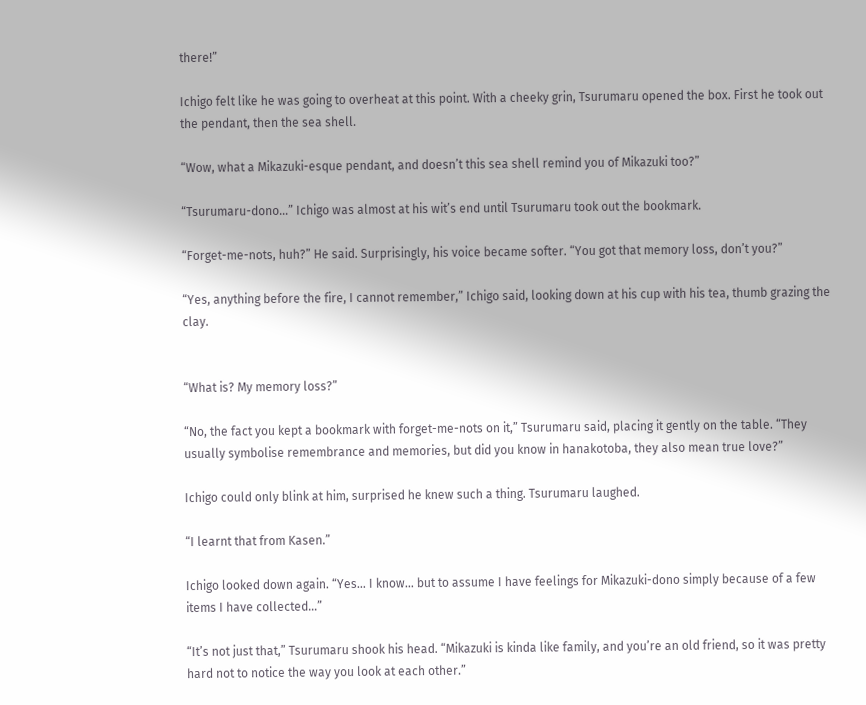there!”

Ichigo felt like he was going to overheat at this point. With a cheeky grin, Tsurumaru opened the box. First he took out the pendant, then the sea shell.

“Wow, what a Mikazuki-esque pendant, and doesn’t this sea shell remind you of Mikazuki too?”

“Tsurumaru-dono…” Ichigo was almost at his wit’s end until Tsurumaru took out the bookmark.

“Forget-me-nots, huh?” He said. Surprisingly, his voice became softer. “You got that memory loss, don’t you?”

“Yes, anything before the fire, I cannot remember,” Ichigo said, looking down at his cup with his tea, thumb grazing the clay.


“What is? My memory loss?”

“No, the fact you kept a bookmark with forget-me-nots on it,” Tsurumaru said, placing it gently on the table. “They usually symbolise remembrance and memories, but did you know in hanakotoba, they also mean true love?”

Ichigo could only blink at him, surprised he knew such a thing. Tsurumaru laughed.

“I learnt that from Kasen.”

Ichigo looked down again. “Yes… I know… but to assume I have feelings for Mikazuki-dono simply because of a few items I have collected…”

“It’s not just that,” Tsurumaru shook his head. “Mikazuki is kinda like family, and you’re an old friend, so it was pretty hard not to notice the way you look at each other.”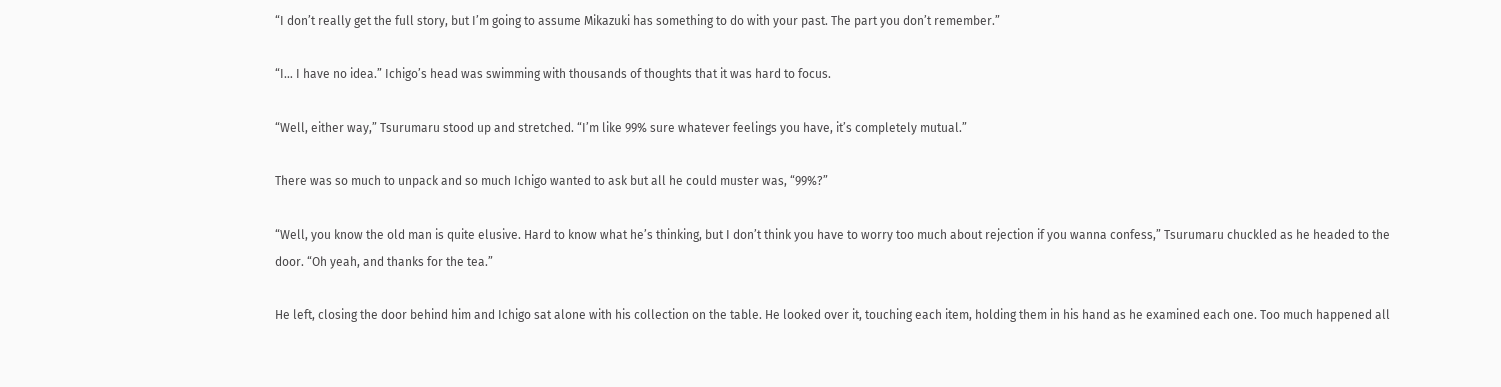“I don’t really get the full story, but I’m going to assume Mikazuki has something to do with your past. The part you don’t remember.”

“I… I have no idea.” Ichigo’s head was swimming with thousands of thoughts that it was hard to focus.

“Well, either way,” Tsurumaru stood up and stretched. “I’m like 99% sure whatever feelings you have, it’s completely mutual.”

There was so much to unpack and so much Ichigo wanted to ask but all he could muster was, “99%?”

“Well, you know the old man is quite elusive. Hard to know what he’s thinking, but I don’t think you have to worry too much about rejection if you wanna confess,” Tsurumaru chuckled as he headed to the door. “Oh yeah, and thanks for the tea.”

He left, closing the door behind him and Ichigo sat alone with his collection on the table. He looked over it, touching each item, holding them in his hand as he examined each one. Too much happened all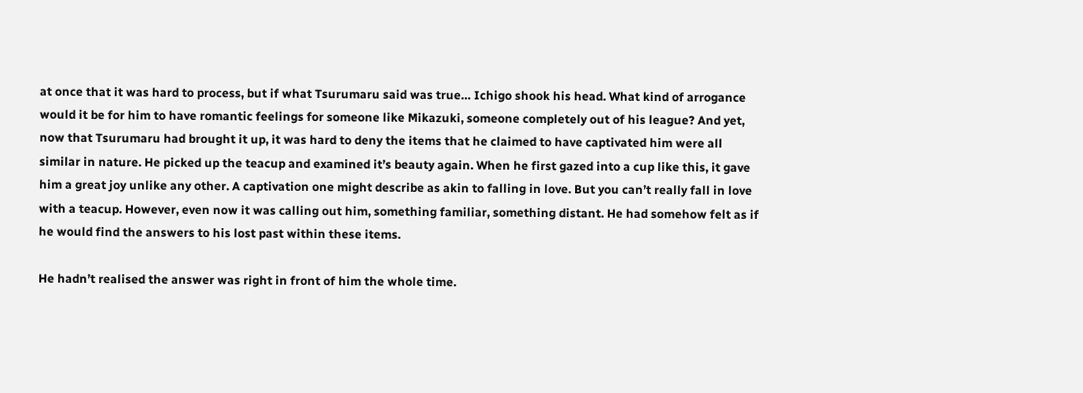at once that it was hard to process, but if what Tsurumaru said was true… Ichigo shook his head. What kind of arrogance would it be for him to have romantic feelings for someone like Mikazuki, someone completely out of his league? And yet, now that Tsurumaru had brought it up, it was hard to deny the items that he claimed to have captivated him were all similar in nature. He picked up the teacup and examined it’s beauty again. When he first gazed into a cup like this, it gave him a great joy unlike any other. A captivation one might describe as akin to falling in love. But you can’t really fall in love with a teacup. However, even now it was calling out him, something familiar, something distant. He had somehow felt as if he would find the answers to his lost past within these items.

He hadn’t realised the answer was right in front of him the whole time.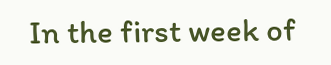In the first week of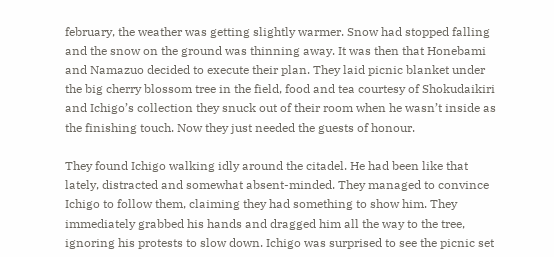february, the weather was getting slightly warmer. Snow had stopped falling and the snow on the ground was thinning away. It was then that Honebami and Namazuo decided to execute their plan. They laid picnic blanket under the big cherry blossom tree in the field, food and tea courtesy of Shokudaikiri and Ichigo’s collection they snuck out of their room when he wasn’t inside as the finishing touch. Now they just needed the guests of honour.

They found Ichigo walking idly around the citadel. He had been like that lately, distracted and somewhat absent-minded. They managed to convince Ichigo to follow them, claiming they had something to show him. They immediately grabbed his hands and dragged him all the way to the tree, ignoring his protests to slow down. Ichigo was surprised to see the picnic set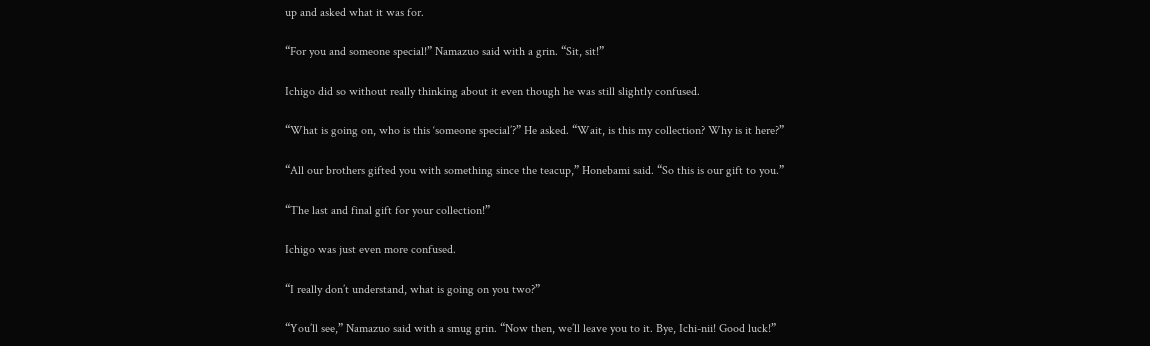up and asked what it was for.

“For you and someone special!” Namazuo said with a grin. “Sit, sit!”

Ichigo did so without really thinking about it even though he was still slightly confused.

“What is going on, who is this ‘someone special’?” He asked. “Wait, is this my collection? Why is it here?”

“All our brothers gifted you with something since the teacup,” Honebami said. “So this is our gift to you.”

“The last and final gift for your collection!”

Ichigo was just even more confused.

“I really don’t understand, what is going on you two?”

“You’ll see,” Namazuo said with a smug grin. “Now then, we’ll leave you to it. Bye, Ichi-nii! Good luck!”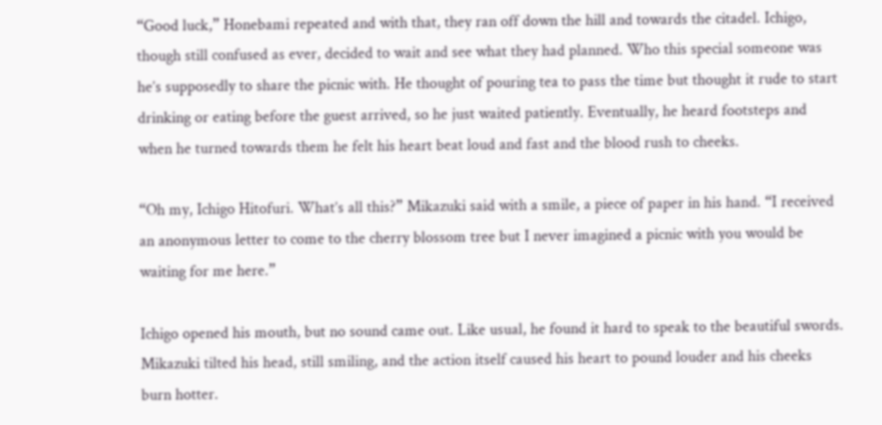“Good luck,” Honebami repeated and with that, they ran off down the hill and towards the citadel. Ichigo, though still confused as ever, decided to wait and see what they had planned. Who this special someone was he’s supposedly to share the picnic with. He thought of pouring tea to pass the time but thought it rude to start drinking or eating before the guest arrived, so he just waited patiently. Eventually, he heard footsteps and when he turned towards them he felt his heart beat loud and fast and the blood rush to cheeks.

“Oh my, Ichigo Hitofuri. What’s all this?” Mikazuki said with a smile, a piece of paper in his hand. “I received an anonymous letter to come to the cherry blossom tree but I never imagined a picnic with you would be waiting for me here.”

Ichigo opened his mouth, but no sound came out. Like usual, he found it hard to speak to the beautiful swords. Mikazuki tilted his head, still smiling, and the action itself caused his heart to pound louder and his cheeks burn hotter.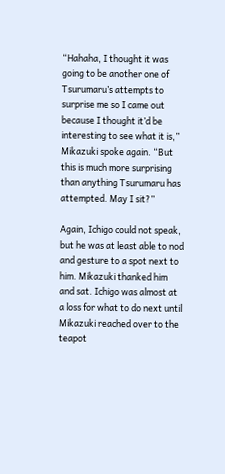“Hahaha, I thought it was going to be another one of Tsurumaru’s attempts to surprise me so I came out because I thought it’d be interesting to see what it is,” Mikazuki spoke again. “But this is much more surprising than anything Tsurumaru has attempted. May I sit?”

Again, Ichigo could not speak, but he was at least able to nod and gesture to a spot next to him. Mikazuki thanked him and sat. Ichigo was almost at a loss for what to do next until Mikazuki reached over to the teapot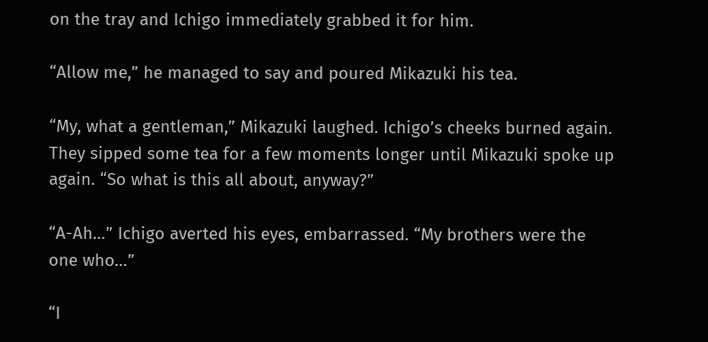on the tray and Ichigo immediately grabbed it for him.

“Allow me,” he managed to say and poured Mikazuki his tea.

“My, what a gentleman,” Mikazuki laughed. Ichigo’s cheeks burned again. They sipped some tea for a few moments longer until Mikazuki spoke up again. “So what is this all about, anyway?”

“A-Ah…” Ichigo averted his eyes, embarrassed. “My brothers were the one who…”

“I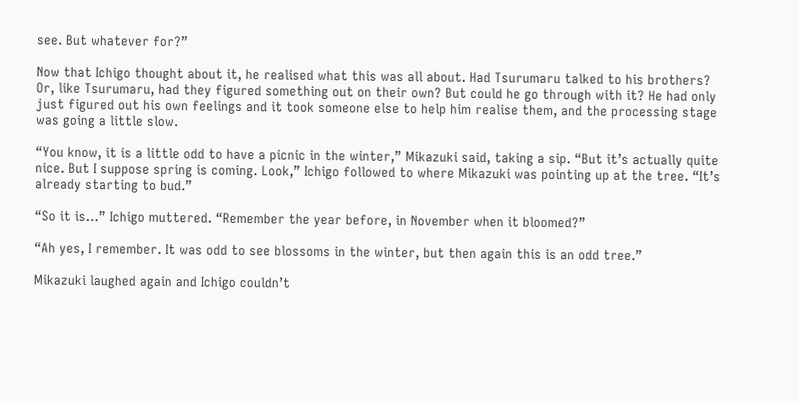see. But whatever for?”

Now that Ichigo thought about it, he realised what this was all about. Had Tsurumaru talked to his brothers? Or, like Tsurumaru, had they figured something out on their own? But could he go through with it? He had only just figured out his own feelings and it took someone else to help him realise them, and the processing stage was going a little slow.

“You know, it is a little odd to have a picnic in the winter,” Mikazuki said, taking a sip. “But it’s actually quite nice. But I suppose spring is coming. Look,” Ichigo followed to where Mikazuki was pointing up at the tree. “It’s already starting to bud.”

“So it is…” Ichigo muttered. “Remember the year before, in November when it bloomed?”

“Ah yes, I remember. It was odd to see blossoms in the winter, but then again this is an odd tree.”

Mikazuki laughed again and Ichigo couldn’t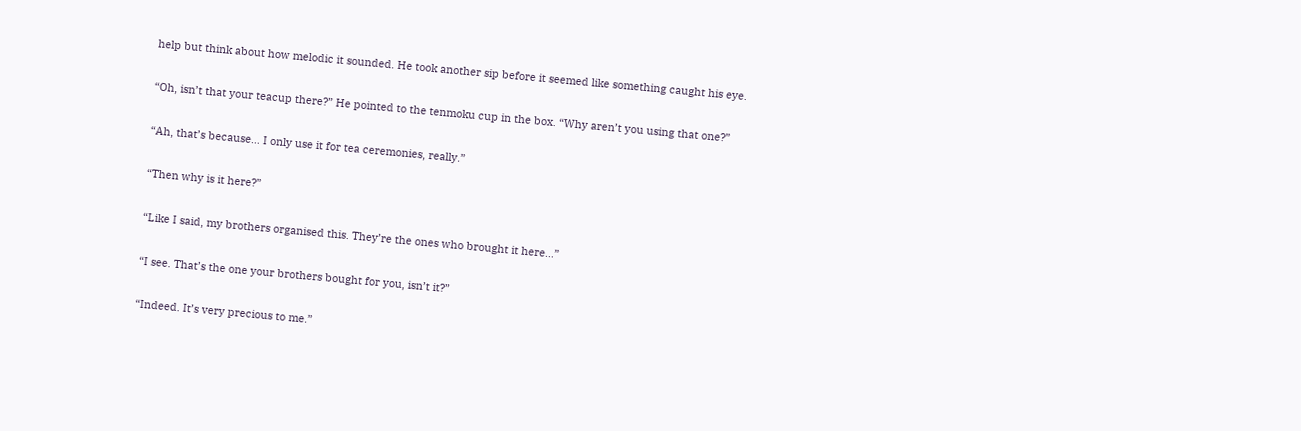help but think about how melodic it sounded. He took another sip before it seemed like something caught his eye.

“Oh, isn’t that your teacup there?” He pointed to the tenmoku cup in the box. “Why aren’t you using that one?”

“Ah, that’s because… I only use it for tea ceremonies, really.”

“Then why is it here?”

“Like I said, my brothers organised this. They’re the ones who brought it here…”

“I see. That’s the one your brothers bought for you, isn’t it?”

“Indeed. It’s very precious to me.”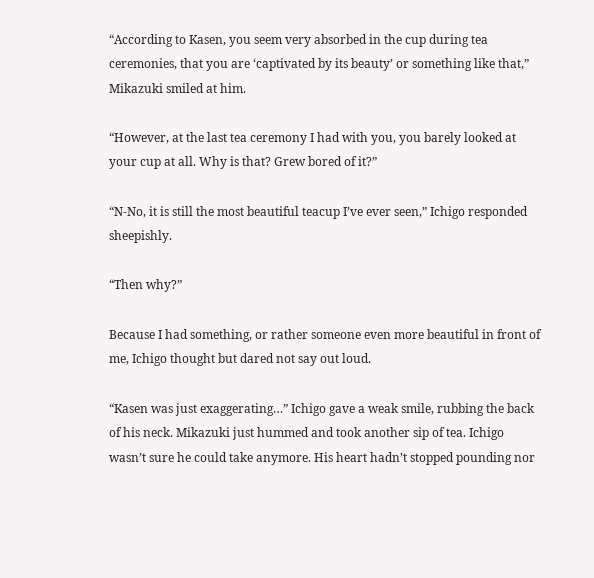“According to Kasen, you seem very absorbed in the cup during tea ceremonies, that you are ‘captivated by its beauty’ or something like that,” Mikazuki smiled at him.

“However, at the last tea ceremony I had with you, you barely looked at your cup at all. Why is that? Grew bored of it?”

“N-No, it is still the most beautiful teacup I’ve ever seen,” Ichigo responded sheepishly.

“Then why?”

Because I had something, or rather someone even more beautiful in front of me, Ichigo thought but dared not say out loud.

“Kasen was just exaggerating…” Ichigo gave a weak smile, rubbing the back of his neck. Mikazuki just hummed and took another sip of tea. Ichigo wasn’t sure he could take anymore. His heart hadn’t stopped pounding nor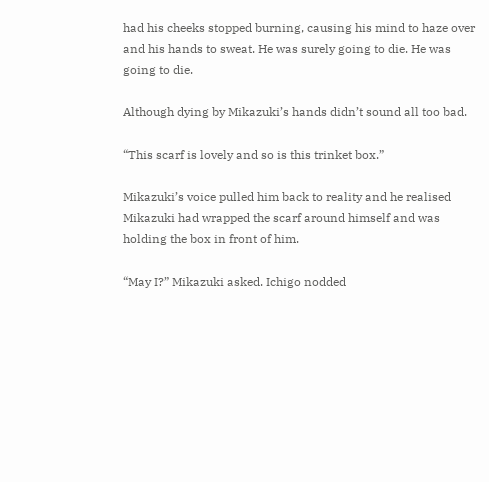had his cheeks stopped burning, causing his mind to haze over and his hands to sweat. He was surely going to die. He was going to die.

Although dying by Mikazuki’s hands didn’t sound all too bad.

“This scarf is lovely and so is this trinket box.”

Mikazuki’s voice pulled him back to reality and he realised Mikazuki had wrapped the scarf around himself and was holding the box in front of him.

“May I?” Mikazuki asked. Ichigo nodded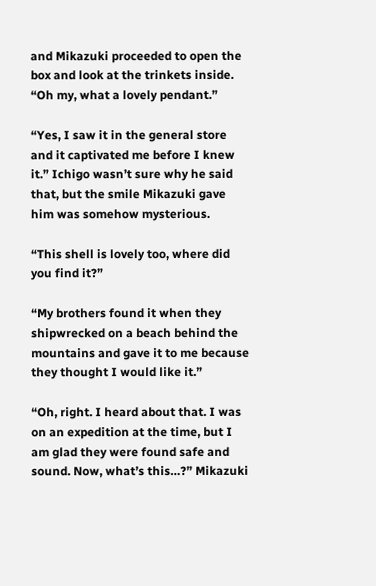and Mikazuki proceeded to open the box and look at the trinkets inside. “Oh my, what a lovely pendant.”

“Yes, I saw it in the general store and it captivated me before I knew it.” Ichigo wasn’t sure why he said that, but the smile Mikazuki gave him was somehow mysterious.

“This shell is lovely too, where did you find it?”

“My brothers found it when they shipwrecked on a beach behind the mountains and gave it to me because they thought I would like it.”

“Oh, right. I heard about that. I was on an expedition at the time, but I am glad they were found safe and sound. Now, what’s this…?” Mikazuki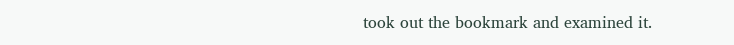took out the bookmark and examined it.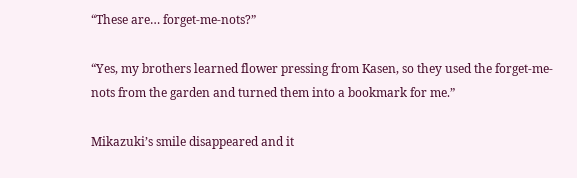“These are… forget-me-nots?”

“Yes, my brothers learned flower pressing from Kasen, so they used the forget-me-nots from the garden and turned them into a bookmark for me.”

Mikazuki’s smile disappeared and it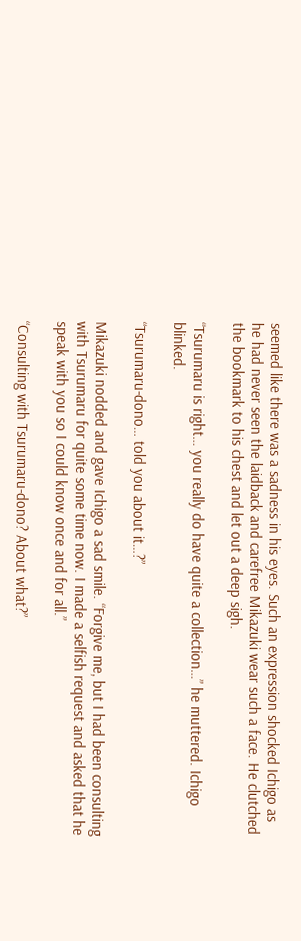seemed like there was a sadness in his eyes. Such an expression shocked Ichigo as he had never seen the laidback and carefree Mikazuki wear such a face. He clutched the bookmark to his chest and let out a deep sigh.

“Tsurumaru is right… you really do have quite a collection…” he muttered. Ichigo blinked.

“Tsurumaru-dono… told you about it…?”

Mikazuki nodded and gave Ichigo a sad smile. “Forgive me, but I had been consulting with Tsurumaru for quite some time now. I made a selfish request and asked that he speak with you so I could know once and for all.”

“Consulting with Tsurumaru-dono? About what?”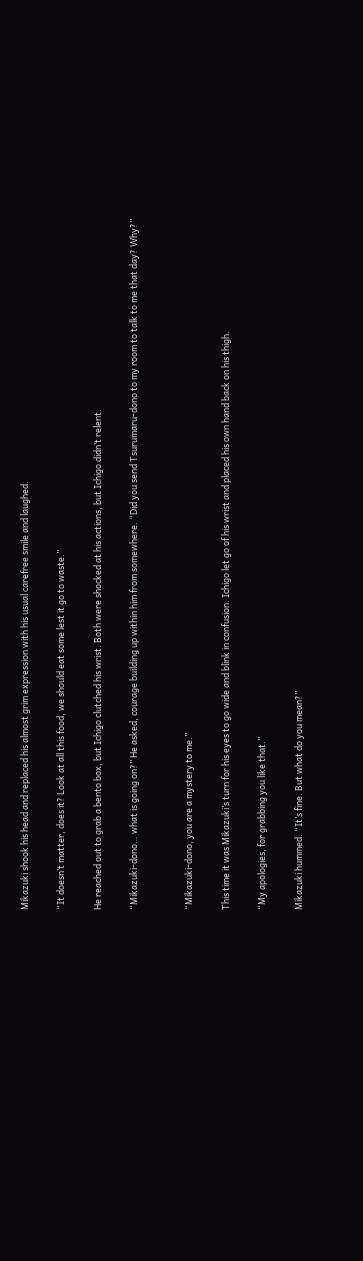Mikazuki shook his head and replaced his almost grim expression with his usual carefree smile and laughed.

“It doesn’t matter, does it? Look at all this food, we should eat some lest it go to waste.”

He reached out to grab a bento box, but Ichigo clutched his wrist. Both were shocked at his actions, but Ichigo didn’t relent.

“Mikazuki-dono… what is going on?” He asked, courage building up within him from somewhere. “Did you send Tsurumaru-dono to my room to talk to me that day? Why?”


“Mikazuki-dono, you are a mystery to me.”

This time it was Mikazuki’s turn for his eyes to go wide and blink in confusion. Ichigo let go of his wrist and placed his own hand back on his thigh.

“My apologies, for grabbing you like that.”

Mikazuki hummed. “It’s fine. But what do you mean?”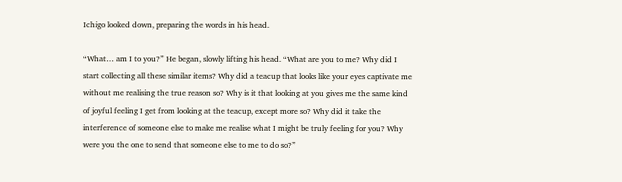Ichigo looked down, preparing the words in his head.

“What… am I to you?” He began, slowly lifting his head. “What are you to me? Why did I start collecting all these similar items? Why did a teacup that looks like your eyes captivate me without me realising the true reason so? Why is it that looking at you gives me the same kind of joyful feeling I get from looking at the teacup, except more so? Why did it take the interference of someone else to make me realise what I might be truly feeling for you? Why were you the one to send that someone else to me to do so?”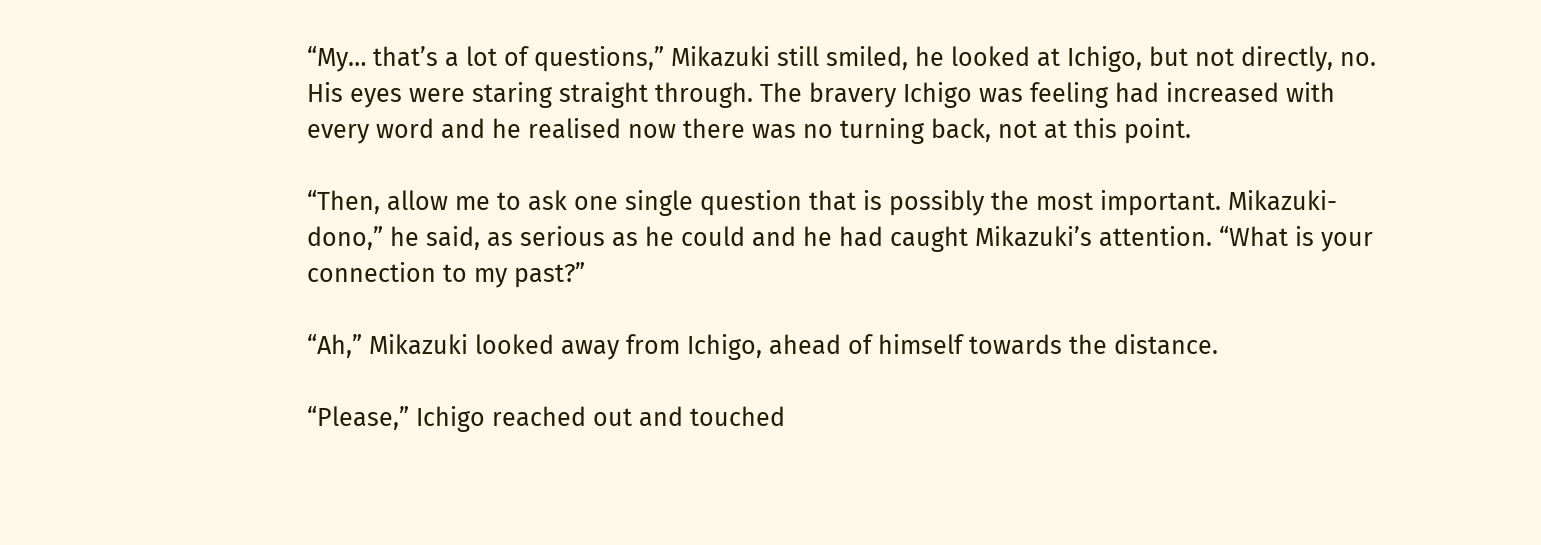“My… that’s a lot of questions,” Mikazuki still smiled, he looked at Ichigo, but not directly, no. His eyes were staring straight through. The bravery Ichigo was feeling had increased with every word and he realised now there was no turning back, not at this point.

“Then, allow me to ask one single question that is possibly the most important. Mikazuki-dono,” he said, as serious as he could and he had caught Mikazuki’s attention. “What is your connection to my past?”

“Ah,” Mikazuki looked away from Ichigo, ahead of himself towards the distance.

“Please,” Ichigo reached out and touched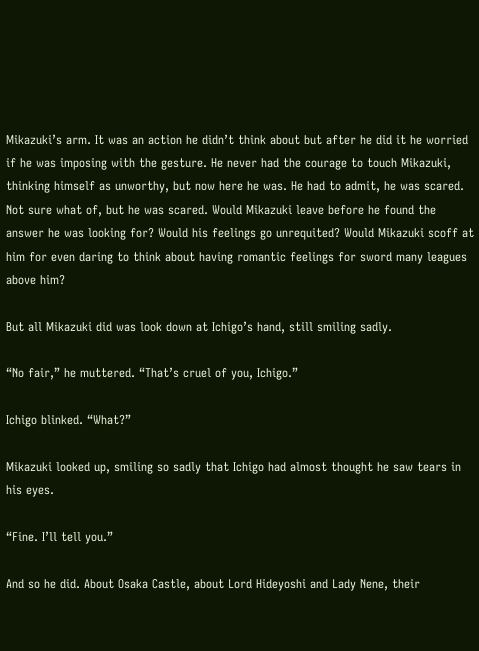Mikazuki’s arm. It was an action he didn’t think about but after he did it he worried if he was imposing with the gesture. He never had the courage to touch Mikazuki, thinking himself as unworthy, but now here he was. He had to admit, he was scared. Not sure what of, but he was scared. Would Mikazuki leave before he found the answer he was looking for? Would his feelings go unrequited? Would Mikazuki scoff at him for even daring to think about having romantic feelings for sword many leagues above him?

But all Mikazuki did was look down at Ichigo’s hand, still smiling sadly.

“No fair,” he muttered. “That’s cruel of you, Ichigo.”

Ichigo blinked. “What?”

Mikazuki looked up, smiling so sadly that Ichigo had almost thought he saw tears in his eyes.

“Fine. I’ll tell you.”

And so he did. About Osaka Castle, about Lord Hideyoshi and Lady Nene, their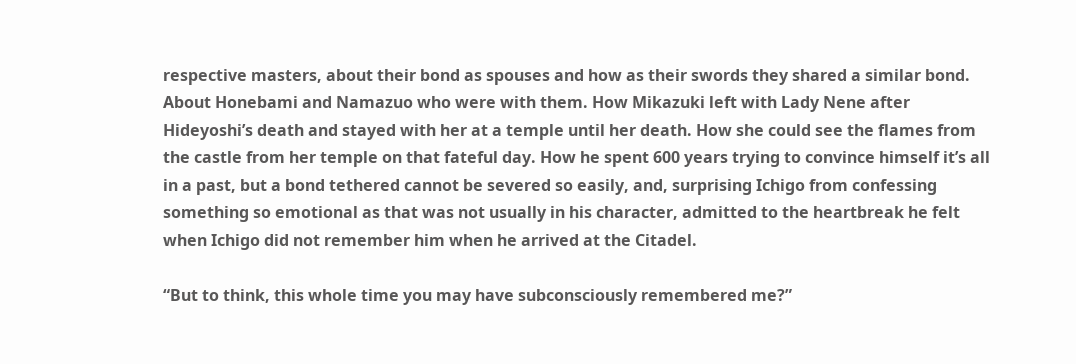respective masters, about their bond as spouses and how as their swords they shared a similar bond. About Honebami and Namazuo who were with them. How Mikazuki left with Lady Nene after Hideyoshi’s death and stayed with her at a temple until her death. How she could see the flames from the castle from her temple on that fateful day. How he spent 600 years trying to convince himself it’s all in a past, but a bond tethered cannot be severed so easily, and, surprising Ichigo from confessing something so emotional as that was not usually in his character, admitted to the heartbreak he felt when Ichigo did not remember him when he arrived at the Citadel.

“But to think, this whole time you may have subconsciously remembered me?”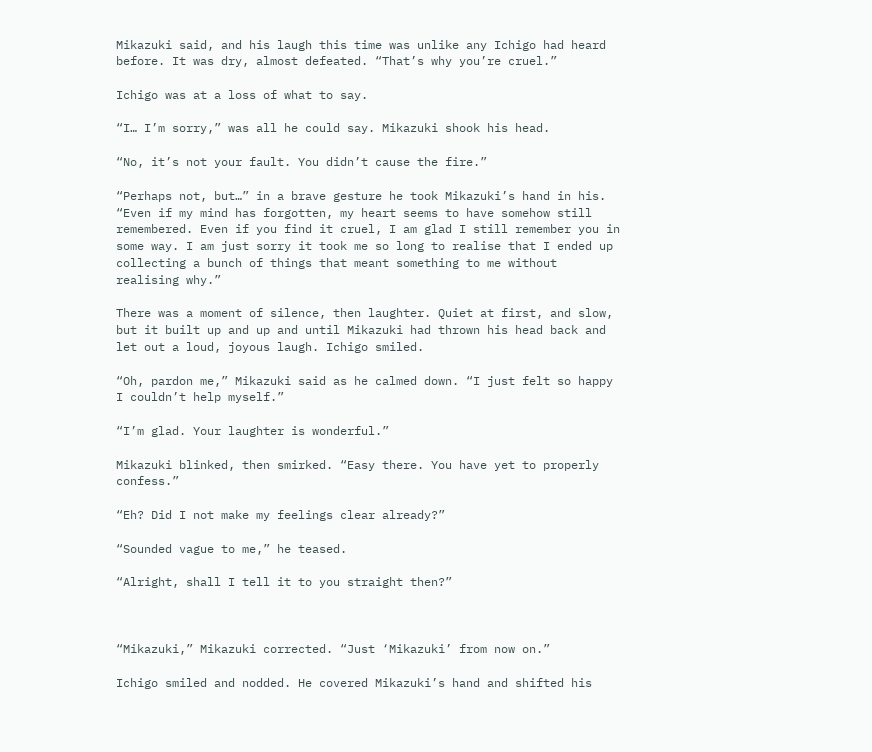Mikazuki said, and his laugh this time was unlike any Ichigo had heard before. It was dry, almost defeated. “That’s why you’re cruel.”

Ichigo was at a loss of what to say.

“I… I’m sorry,” was all he could say. Mikazuki shook his head.

“No, it’s not your fault. You didn’t cause the fire.”

“Perhaps not, but…” in a brave gesture he took Mikazuki’s hand in his. “Even if my mind has forgotten, my heart seems to have somehow still remembered. Even if you find it cruel, I am glad I still remember you in some way. I am just sorry it took me so long to realise that I ended up collecting a bunch of things that meant something to me without realising why.”

There was a moment of silence, then laughter. Quiet at first, and slow, but it built up and up and until Mikazuki had thrown his head back and let out a loud, joyous laugh. Ichigo smiled.

“Oh, pardon me,” Mikazuki said as he calmed down. “I just felt so happy I couldn’t help myself.”

“I’m glad. Your laughter is wonderful.”

Mikazuki blinked, then smirked. “Easy there. You have yet to properly confess.”

“Eh? Did I not make my feelings clear already?”

“Sounded vague to me,” he teased.

“Alright, shall I tell it to you straight then?”



“Mikazuki,” Mikazuki corrected. “Just ‘Mikazuki’ from now on.”

Ichigo smiled and nodded. He covered Mikazuki’s hand and shifted his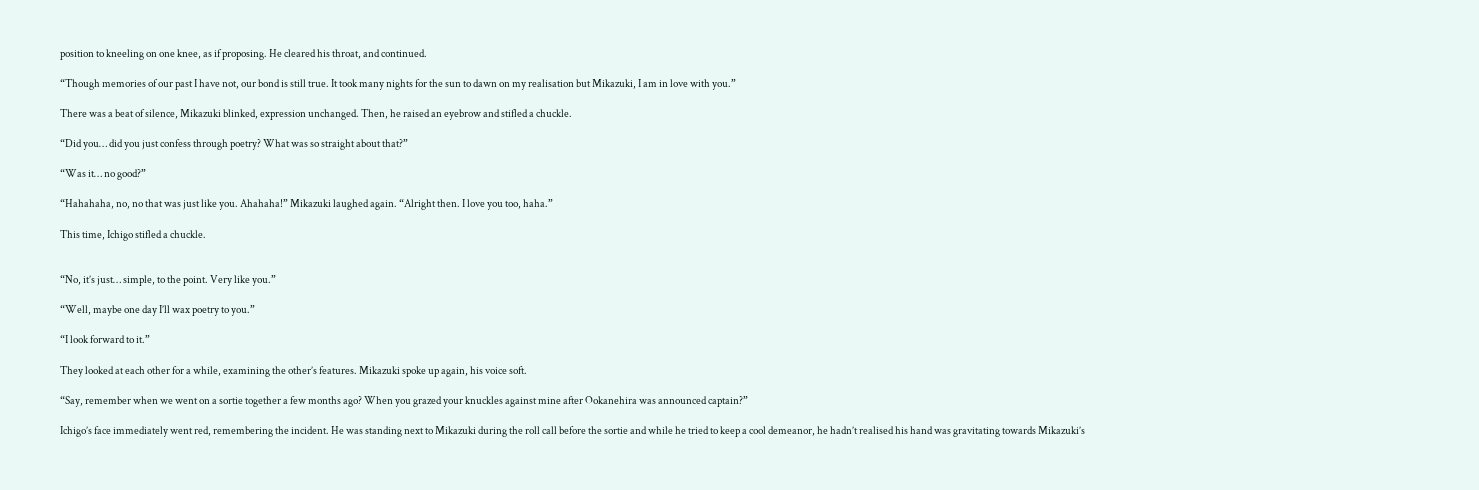position to kneeling on one knee, as if proposing. He cleared his throat, and continued.

“Though memories of our past I have not, our bond is still true. It took many nights for the sun to dawn on my realisation but Mikazuki, I am in love with you.”

There was a beat of silence, Mikazuki blinked, expression unchanged. Then, he raised an eyebrow and stifled a chuckle.

“Did you… did you just confess through poetry? What was so straight about that?”

“Was it… no good?”

“Hahahaha, no, no that was just like you. Ahahaha!” Mikazuki laughed again. “Alright then. I love you too, haha.”

This time, Ichigo stifled a chuckle.


“No, it’s just… simple, to the point. Very like you.”

“Well, maybe one day I’ll wax poetry to you.”

“I look forward to it.”

They looked at each other for a while, examining the other’s features. Mikazuki spoke up again, his voice soft.

“Say, remember when we went on a sortie together a few months ago? When you grazed your knuckles against mine after Ookanehira was announced captain?”

Ichigo’s face immediately went red, remembering the incident. He was standing next to Mikazuki during the roll call before the sortie and while he tried to keep a cool demeanor, he hadn’t realised his hand was gravitating towards Mikazuki’s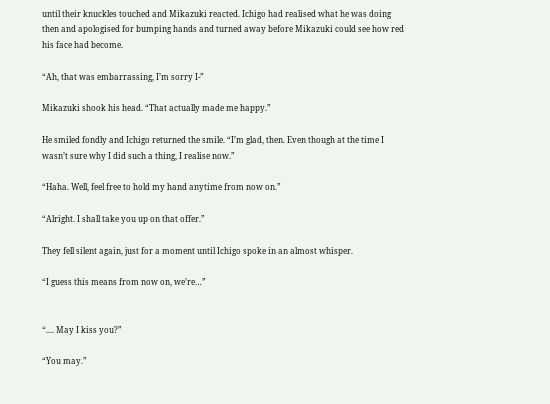until their knuckles touched and Mikazuki reacted. Ichigo had realised what he was doing then and apologised for bumping hands and turned away before Mikazuki could see how red his face had become.

“Ah, that was embarrassing, I’m sorry I-”

Mikazuki shook his head. “That actually made me happy.”

He smiled fondly and Ichigo returned the smile. “I’m glad, then. Even though at the time I wasn’t sure why I did such a thing, I realise now.”

“Haha. Well, feel free to hold my hand anytime from now on.”

“Alright. I shall take you up on that offer.”

They fell silent again, just for a moment until Ichigo spoke in an almost whisper.

“I guess this means from now on, we’re…”


“.... May I kiss you?”

“You may.”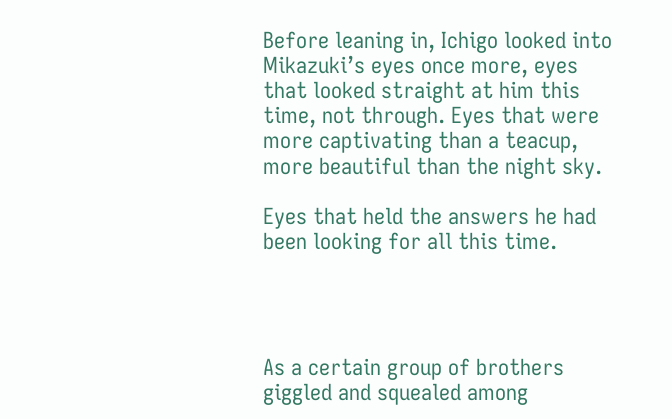Before leaning in, Ichigo looked into Mikazuki’s eyes once more, eyes that looked straight at him this time, not through. Eyes that were more captivating than a teacup, more beautiful than the night sky.

Eyes that held the answers he had been looking for all this time.




As a certain group of brothers giggled and squealed among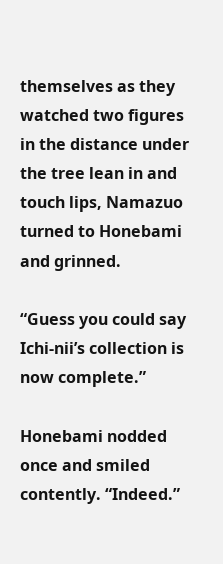themselves as they watched two figures in the distance under the tree lean in and touch lips, Namazuo turned to Honebami and grinned.

“Guess you could say Ichi-nii’s collection is now complete.”

Honebami nodded once and smiled contently. “Indeed.”